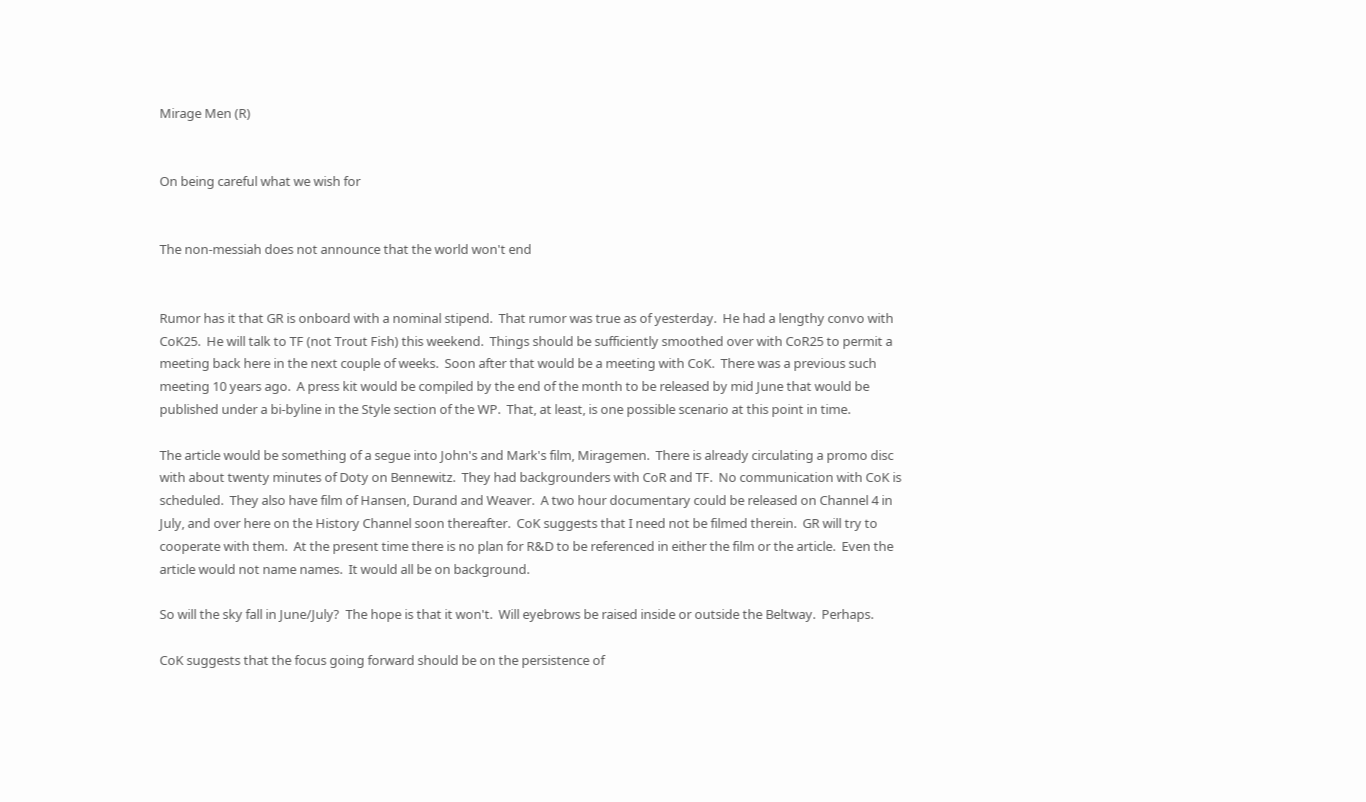Mirage Men (R)


On being careful what we wish for


The non-messiah does not announce that the world won't end


Rumor has it that GR is onboard with a nominal stipend.  That rumor was true as of yesterday.  He had a lengthy convo with CoK25.  He will talk to TF (not Trout Fish) this weekend.  Things should be sufficiently smoothed over with CoR25 to permit a meeting back here in the next couple of weeks.  Soon after that would be a meeting with CoK.  There was a previous such meeting 10 years ago.  A press kit would be compiled by the end of the month to be released by mid June that would be published under a bi-byline in the Style section of the WP.  That, at least, is one possible scenario at this point in time.

The article would be something of a segue into John's and Mark's film, Miragemen.  There is already circulating a promo disc with about twenty minutes of Doty on Bennewitz.  They had backgrounders with CoR and TF.  No communication with CoK is scheduled.  They also have film of Hansen, Durand and Weaver.  A two hour documentary could be released on Channel 4 in July, and over here on the History Channel soon thereafter.  CoK suggests that I need not be filmed therein.  GR will try to cooperate with them.  At the present time there is no plan for R&D to be referenced in either the film or the article.  Even the article would not name names.  It would all be on background.

So will the sky fall in June/July?  The hope is that it won't.  Will eyebrows be raised inside or outside the Beltway.  Perhaps.

CoK suggests that the focus going forward should be on the persistence of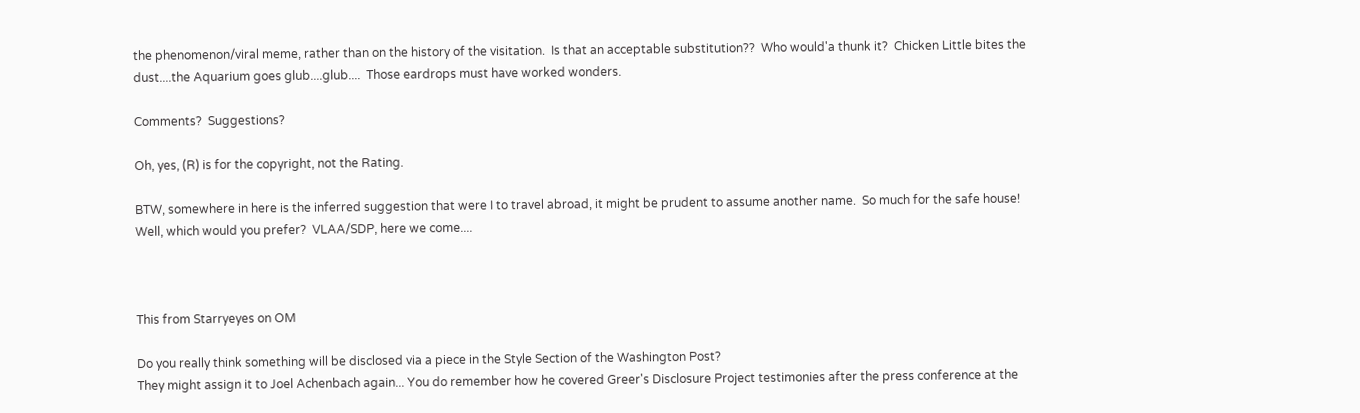the phenomenon/viral meme, rather than on the history of the visitation.  Is that an acceptable substitution??  Who would'a thunk it?  Chicken Little bites the dust....the Aquarium goes glub....glub....  Those eardrops must have worked wonders.

Comments?  Suggestions?

Oh, yes, (R) is for the copyright, not the Rating.

BTW, somewhere in here is the inferred suggestion that were I to travel abroad, it might be prudent to assume another name.  So much for the safe house!  Well, which would you prefer?  VLAA/SDP, here we come....



This from Starryeyes on OM

Do you really think something will be disclosed via a piece in the Style Section of the Washington Post?
They might assign it to Joel Achenbach again... You do remember how he covered Greer's Disclosure Project testimonies after the press conference at the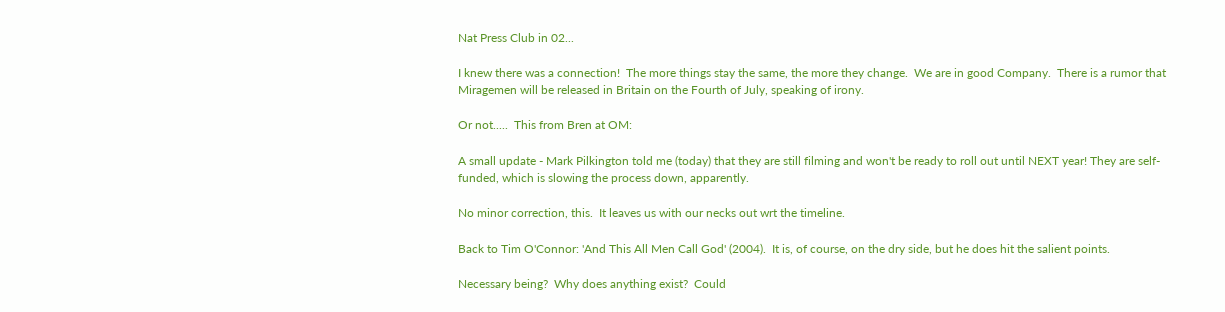Nat Press Club in 02...

I knew there was a connection!  The more things stay the same, the more they change.  We are in good Company.  There is a rumor that Miragemen will be released in Britain on the Fourth of July, speaking of irony.

Or not.....  This from Bren at OM:

A small update - Mark Pilkington told me (today) that they are still filming and won't be ready to roll out until NEXT year! They are self-funded, which is slowing the process down, apparently.

No minor correction, this.  It leaves us with our necks out wrt the timeline.

Back to Tim O'Connor: 'And This All Men Call God' (2004).  It is, of course, on the dry side, but he does hit the salient points.

Necessary being?  Why does anything exist?  Could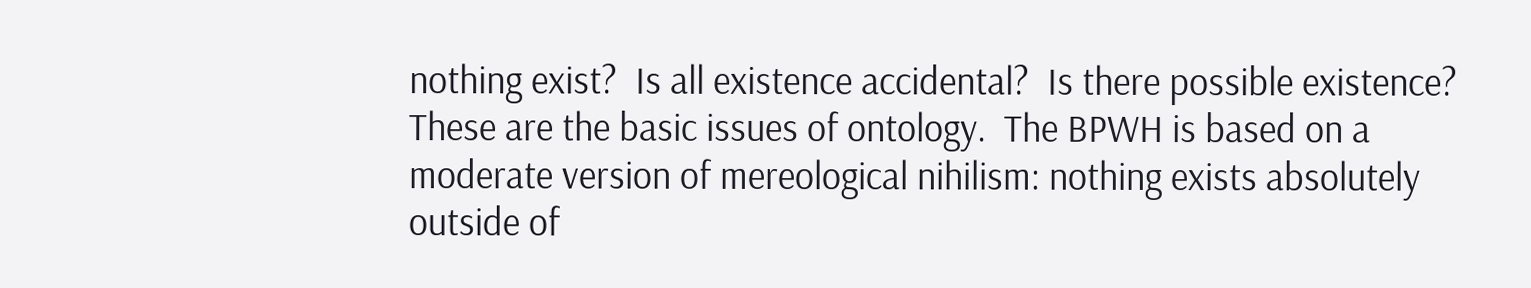nothing exist?  Is all existence accidental?  Is there possible existence?  These are the basic issues of ontology.  The BPWH is based on a moderate version of mereological nihilism: nothing exists absolutely outside of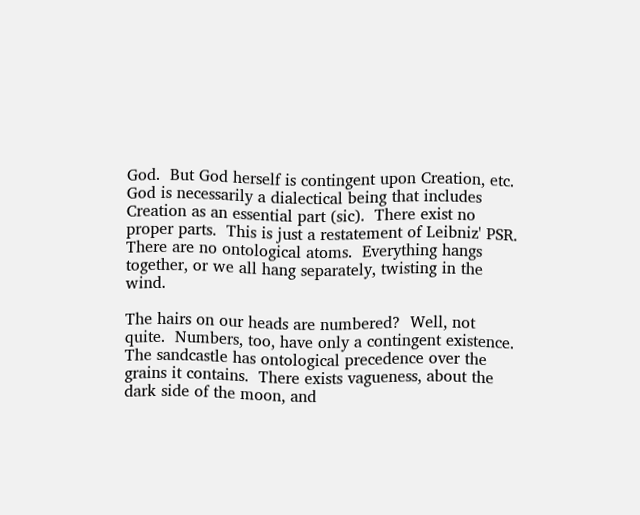God.  But God herself is contingent upon Creation, etc.  God is necessarily a dialectical being that includes Creation as an essential part (sic).  There exist no proper parts.  This is just a restatement of Leibniz' PSR.  There are no ontological atoms.  Everything hangs together, or we all hang separately, twisting in the wind.

The hairs on our heads are numbered?  Well, not quite.  Numbers, too, have only a contingent existence.  The sandcastle has ontological precedence over the grains it contains.  There exists vagueness, about the dark side of the moon, and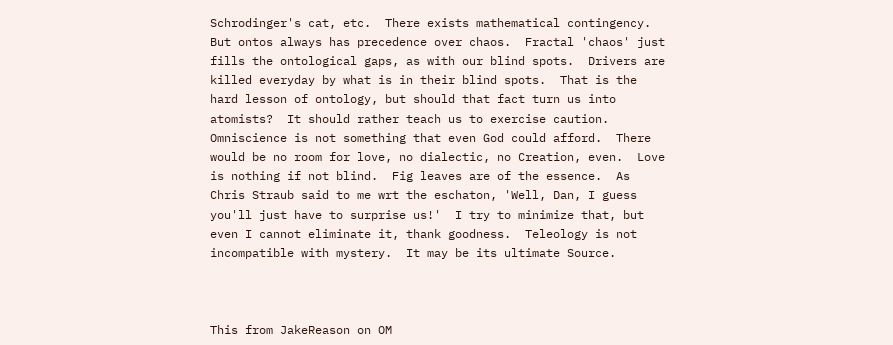Schrodinger's cat, etc.  There exists mathematical contingency.  But ontos always has precedence over chaos.  Fractal 'chaos' just fills the ontological gaps, as with our blind spots.  Drivers are killed everyday by what is in their blind spots.  That is the hard lesson of ontology, but should that fact turn us into atomists?  It should rather teach us to exercise caution.  Omniscience is not something that even God could afford.  There would be no room for love, no dialectic, no Creation, even.  Love is nothing if not blind.  Fig leaves are of the essence.  As Chris Straub said to me wrt the eschaton, 'Well, Dan, I guess you'll just have to surprise us!'  I try to minimize that, but even I cannot eliminate it, thank goodness.  Teleology is not incompatible with mystery.  It may be its ultimate Source.



This from JakeReason on OM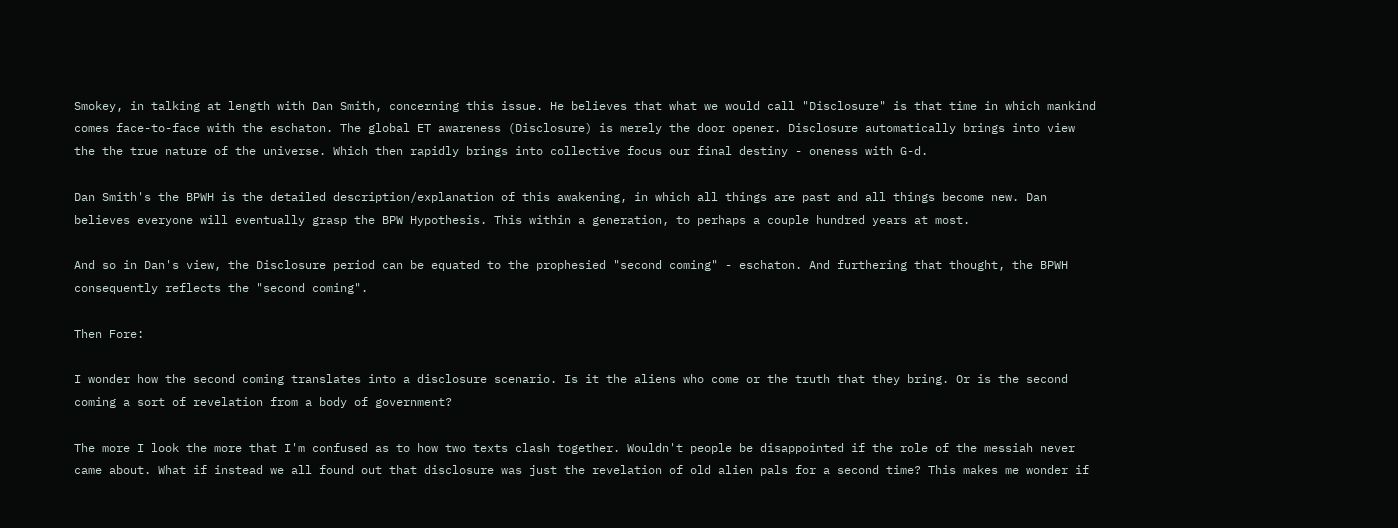Smokey, in talking at length with Dan Smith, concerning this issue. He believes that what we would call "Disclosure" is that time in which mankind comes face-to-face with the eschaton. The global ET awareness (Disclosure) is merely the door opener. Disclosure automatically brings into view the the true nature of the universe. Which then rapidly brings into collective focus our final destiny - oneness with G-d.

Dan Smith's the BPWH is the detailed description/explanation of this awakening, in which all things are past and all things become new. Dan believes everyone will eventually grasp the BPW Hypothesis. This within a generation, to perhaps a couple hundred years at most.

And so in Dan's view, the Disclosure period can be equated to the prophesied "second coming" - eschaton. And furthering that thought, the BPWH consequently reflects the "second coming".

Then Fore:

I wonder how the second coming translates into a disclosure scenario. Is it the aliens who come or the truth that they bring. Or is the second coming a sort of revelation from a body of government?

The more I look the more that I'm confused as to how two texts clash together. Wouldn't people be disappointed if the role of the messiah never came about. What if instead we all found out that disclosure was just the revelation of old alien pals for a second time? This makes me wonder if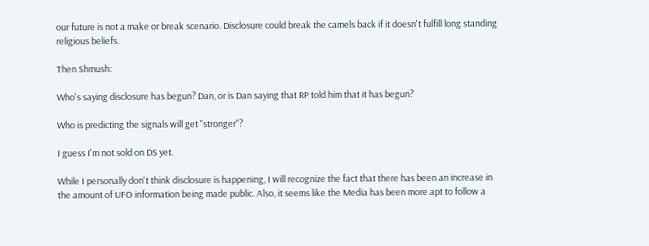our future is not a make or break scenario. Disclosure could break the camels back if it doesn't fulfill long standing religious beliefs.

Then Shmush:

Who's saying disclosure has begun? Dan, or is Dan saying that RP told him that it has begun?

Who is predicting the signals will get "stronger"?

I guess I'm not sold on DS yet.

While I personally don't think disclosure is happening, I will recognize the fact that there has been an increase in the amount of UFO information being made public. Also, it seems like the Media has been more apt to follow a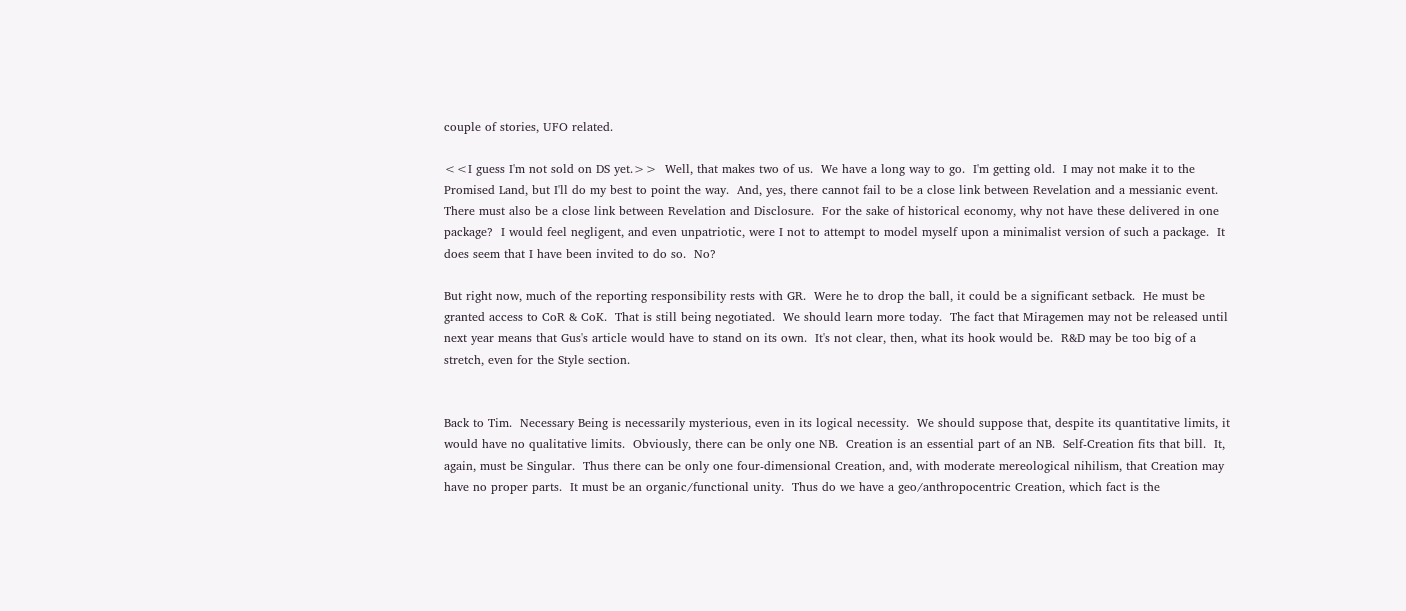couple of stories, UFO related.

<<I guess I'm not sold on DS yet.>>  Well, that makes two of us.  We have a long way to go.  I'm getting old.  I may not make it to the Promised Land, but I'll do my best to point the way.  And, yes, there cannot fail to be a close link between Revelation and a messianic event.  There must also be a close link between Revelation and Disclosure.  For the sake of historical economy, why not have these delivered in one package?  I would feel negligent, and even unpatriotic, were I not to attempt to model myself upon a minimalist version of such a package.  It does seem that I have been invited to do so.  No?

But right now, much of the reporting responsibility rests with GR.  Were he to drop the ball, it could be a significant setback.  He must be granted access to CoR & CoK.  That is still being negotiated.  We should learn more today.  The fact that Miragemen may not be released until next year means that Gus's article would have to stand on its own.  It's not clear, then, what its hook would be.  R&D may be too big of a stretch, even for the Style section.


Back to Tim.  Necessary Being is necessarily mysterious, even in its logical necessity.  We should suppose that, despite its quantitative limits, it would have no qualitative limits.  Obviously, there can be only one NB.  Creation is an essential part of an NB.  Self-Creation fits that bill.  It, again, must be Singular.  Thus there can be only one four-dimensional Creation, and, with moderate mereological nihilism, that Creation may have no proper parts.  It must be an organic/functional unity.  Thus do we have a geo/anthropocentric Creation, which fact is the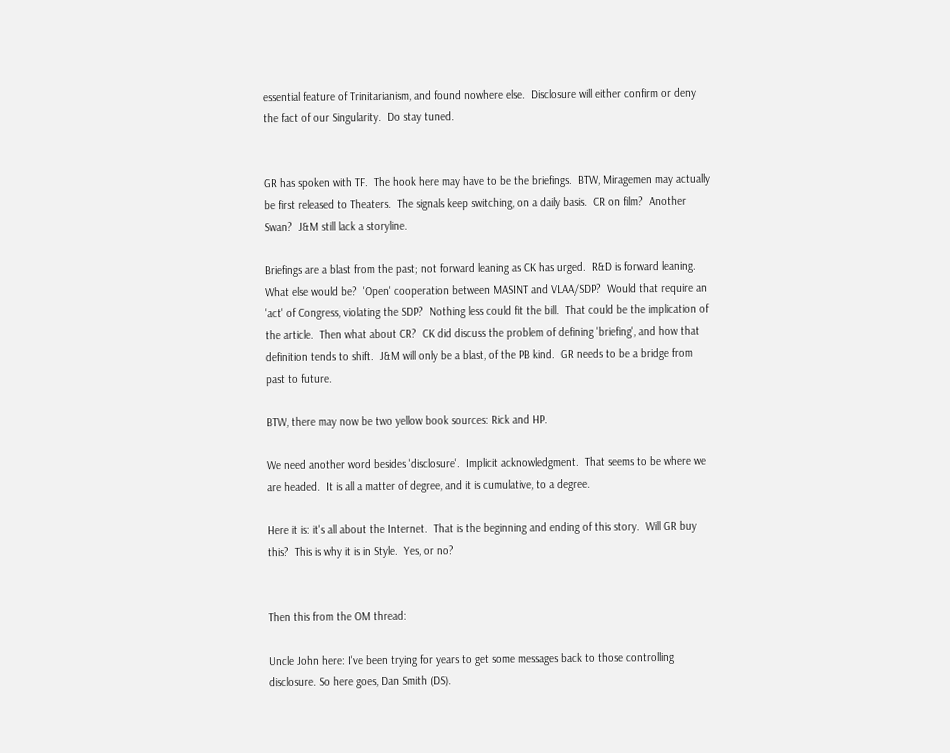essential feature of Trinitarianism, and found nowhere else.  Disclosure will either confirm or deny the fact of our Singularity.  Do stay tuned.


GR has spoken with TF.  The hook here may have to be the briefings.  BTW, Miragemen may actually be first released to Theaters.  The signals keep switching, on a daily basis.  CR on film?  Another Swan?  J&M still lack a storyline.

Briefings are a blast from the past; not forward leaning as CK has urged.  R&D is forward leaning.  What else would be?  'Open' cooperation between MASINT and VLAA/SDP?  Would that require an 'act' of Congress, violating the SDP?  Nothing less could fit the bill.  That could be the implication of the article.  Then what about CR?  CK did discuss the problem of defining 'briefing', and how that definition tends to shift.  J&M will only be a blast, of the PB kind.  GR needs to be a bridge from past to future.

BTW, there may now be two yellow book sources: Rick and HP.

We need another word besides 'disclosure'.  Implicit acknowledgment.  That seems to be where we are headed.  It is all a matter of degree, and it is cumulative, to a degree.

Here it is: it's all about the Internet.  That is the beginning and ending of this story.  Will GR buy this?  This is why it is in Style.  Yes, or no?


Then this from the OM thread:

Uncle John here: I've been trying for years to get some messages back to those controlling disclosure. So here goes, Dan Smith (DS).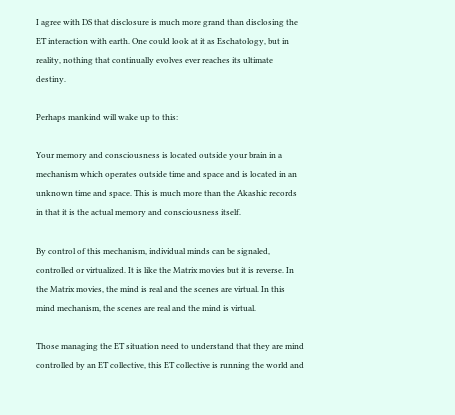I agree with DS that disclosure is much more grand than disclosing the ET interaction with earth. One could look at it as Eschatology, but in reality, nothing that continually evolves ever reaches its ultimate destiny.

Perhaps mankind will wake up to this:

Your memory and consciousness is located outside your brain in a mechanism which operates outside time and space and is located in an unknown time and space. This is much more than the Akashic records in that it is the actual memory and consciousness itself.

By control of this mechanism, individual minds can be signaled, controlled or virtualized. It is like the Matrix movies but it is reverse. In the Matrix movies, the mind is real and the scenes are virtual. In this mind mechanism, the scenes are real and the mind is virtual.

Those managing the ET situation need to understand that they are mind controlled by an ET collective, this ET collective is running the world and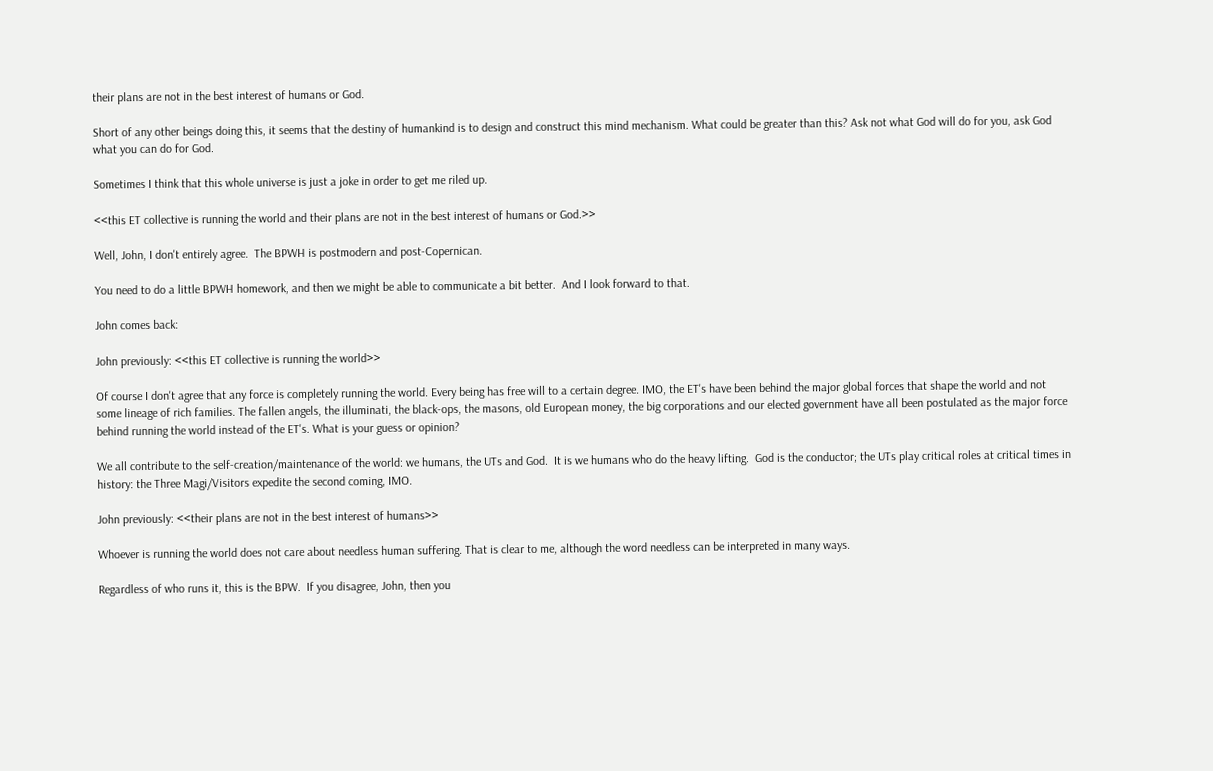their plans are not in the best interest of humans or God.

Short of any other beings doing this, it seems that the destiny of humankind is to design and construct this mind mechanism. What could be greater than this? Ask not what God will do for you, ask God what you can do for God.

Sometimes I think that this whole universe is just a joke in order to get me riled up.

<<this ET collective is running the world and their plans are not in the best interest of humans or God.>>

Well, John, I don't entirely agree.  The BPWH is postmodern and post-Copernican.

You need to do a little BPWH homework, and then we might be able to communicate a bit better.  And I look forward to that.

John comes back:

John previously: <<this ET collective is running the world>>

Of course I don't agree that any force is completely running the world. Every being has free will to a certain degree. IMO, the ET's have been behind the major global forces that shape the world and not some lineage of rich families. The fallen angels, the illuminati, the black-ops, the masons, old European money, the big corporations and our elected government have all been postulated as the major force behind running the world instead of the ET's. What is your guess or opinion?

We all contribute to the self-creation/maintenance of the world: we humans, the UTs and God.  It is we humans who do the heavy lifting.  God is the conductor; the UTs play critical roles at critical times in history: the Three Magi/Visitors expedite the second coming, IMO.

John previously: <<their plans are not in the best interest of humans>>

Whoever is running the world does not care about needless human suffering. That is clear to me, although the word needless can be interpreted in many ways.

Regardless of who runs it, this is the BPW.  If you disagree, John, then you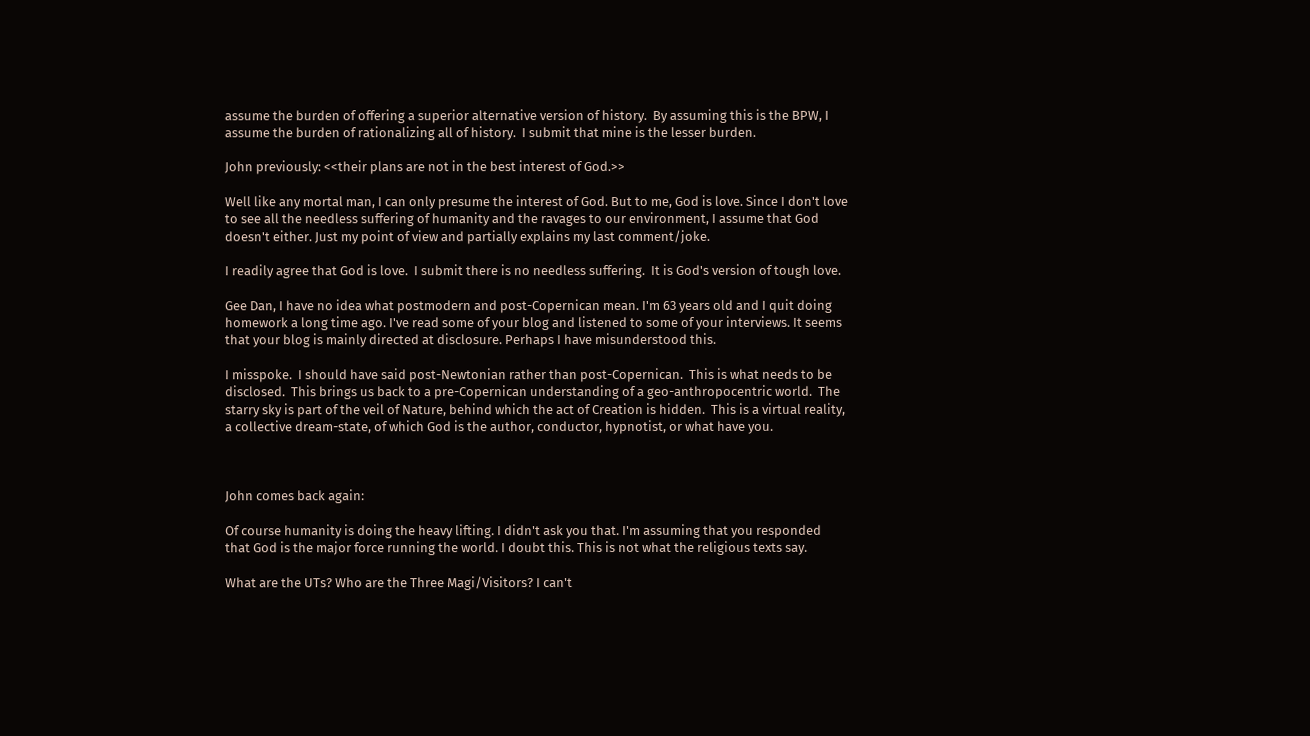assume the burden of offering a superior alternative version of history.  By assuming this is the BPW, I assume the burden of rationalizing all of history.  I submit that mine is the lesser burden.

John previously: <<their plans are not in the best interest of God.>>

Well like any mortal man, I can only presume the interest of God. But to me, God is love. Since I don't love to see all the needless suffering of humanity and the ravages to our environment, I assume that God doesn't either. Just my point of view and partially explains my last comment/joke.

I readily agree that God is love.  I submit there is no needless suffering.  It is God's version of tough love.

Gee Dan, I have no idea what postmodern and post-Copernican mean. I'm 63 years old and I quit doing homework a long time ago. I've read some of your blog and listened to some of your interviews. It seems that your blog is mainly directed at disclosure. Perhaps I have misunderstood this.

I misspoke.  I should have said post-Newtonian rather than post-Copernican.  This is what needs to be disclosed.  This brings us back to a pre-Copernican understanding of a geo-anthropocentric world.  The starry sky is part of the veil of Nature, behind which the act of Creation is hidden.  This is a virtual reality, a collective dream-state, of which God is the author, conductor, hypnotist, or what have you.



John comes back again:

Of course humanity is doing the heavy lifting. I didn't ask you that. I'm assuming that you responded that God is the major force running the world. I doubt this. This is not what the religious texts say.

What are the UTs? Who are the Three Magi/Visitors? I can't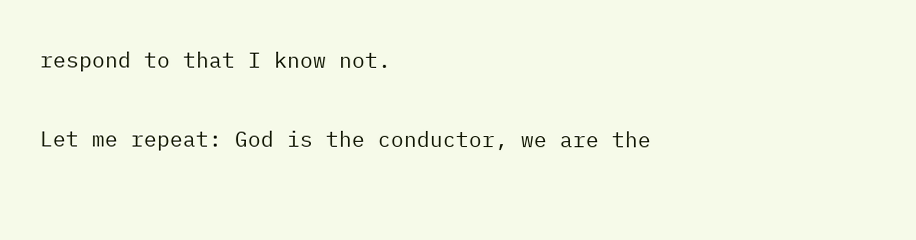respond to that I know not.

Let me repeat: God is the conductor, we are the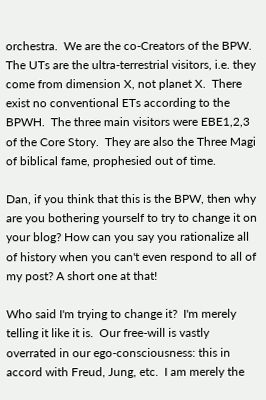orchestra.  We are the co-Creators of the BPW.  The UTs are the ultra-terrestrial visitors, i.e. they come from dimension X, not planet X.  There exist no conventional ETs according to the BPWH.  The three main visitors were EBE1,2,3 of the Core Story.  They are also the Three Magi of biblical fame, prophesied out of time.

Dan, if you think that this is the BPW, then why are you bothering yourself to try to change it on your blog? How can you say you rationalize all of history when you can't even respond to all of my post? A short one at that!

Who said I'm trying to change it?  I'm merely telling it like it is.  Our free-will is vastly overrated in our ego-consciousness: this in accord with Freud, Jung, etc.  I am merely the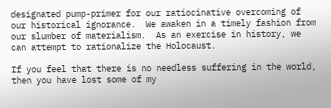designated pump-primer for our ratiocinative overcoming of our historical ignorance.  We awaken in a timely fashion from our slumber of materialism.  As an exercise in history, we can attempt to rationalize the Holocaust.

If you feel that there is no needless suffering in the world, then you have lost some of my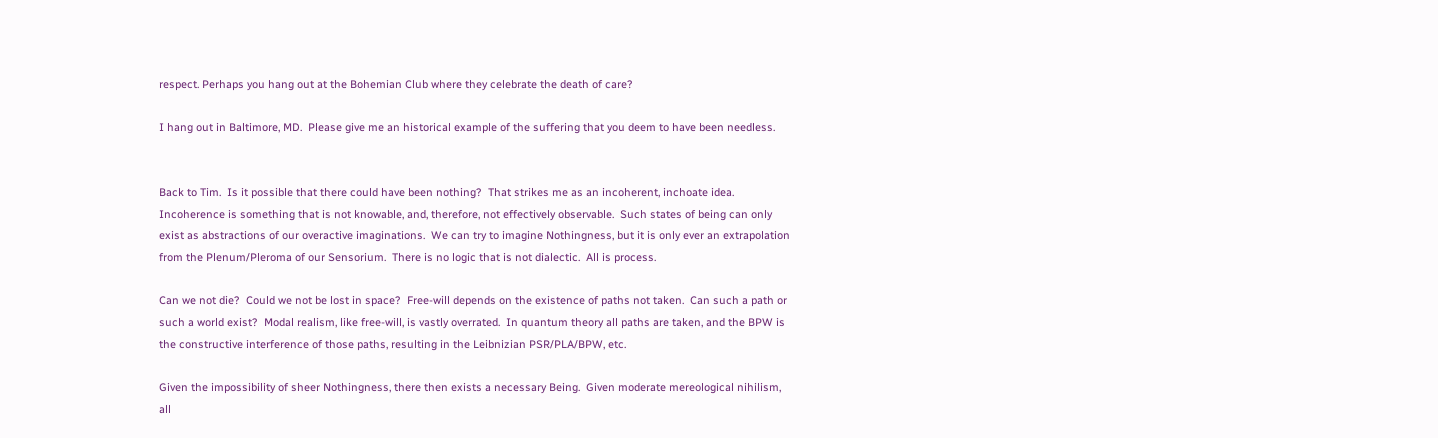respect. Perhaps you hang out at the Bohemian Club where they celebrate the death of care?

I hang out in Baltimore, MD.  Please give me an historical example of the suffering that you deem to have been needless.


Back to Tim.  Is it possible that there could have been nothing?  That strikes me as an incoherent, inchoate idea.  Incoherence is something that is not knowable, and, therefore, not effectively observable.  Such states of being can only exist as abstractions of our overactive imaginations.  We can try to imagine Nothingness, but it is only ever an extrapolation from the Plenum/Pleroma of our Sensorium.  There is no logic that is not dialectic.  All is process.

Can we not die?  Could we not be lost in space?  Free-will depends on the existence of paths not taken.  Can such a path or such a world exist?  Modal realism, like free-will, is vastly overrated.  In quantum theory all paths are taken, and the BPW is the constructive interference of those paths, resulting in the Leibnizian PSR/PLA/BPW, etc.

Given the impossibility of sheer Nothingness, there then exists a necessary Being.  Given moderate mereological nihilism, all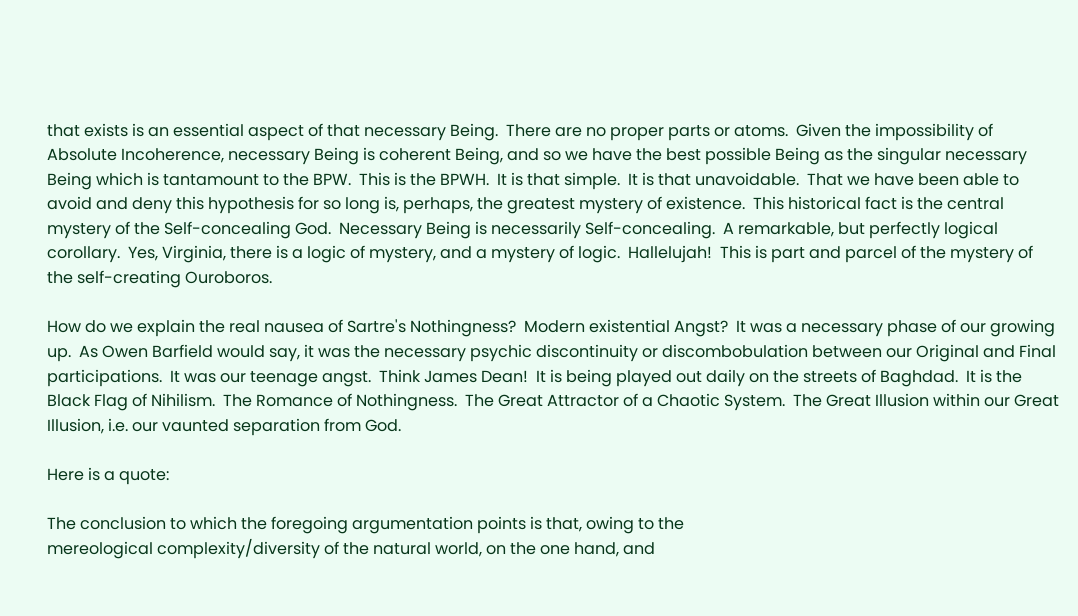that exists is an essential aspect of that necessary Being.  There are no proper parts or atoms.  Given the impossibility of Absolute Incoherence, necessary Being is coherent Being, and so we have the best possible Being as the singular necessary Being which is tantamount to the BPW.  This is the BPWH.  It is that simple.  It is that unavoidable.  That we have been able to avoid and deny this hypothesis for so long is, perhaps, the greatest mystery of existence.  This historical fact is the central mystery of the Self-concealing God.  Necessary Being is necessarily Self-concealing.  A remarkable, but perfectly logical corollary.  Yes, Virginia, there is a logic of mystery, and a mystery of logic.  Hallelujah!  This is part and parcel of the mystery of the self-creating Ouroboros.

How do we explain the real nausea of Sartre's Nothingness?  Modern existential Angst?  It was a necessary phase of our growing up.  As Owen Barfield would say, it was the necessary psychic discontinuity or discombobulation between our Original and Final participations.  It was our teenage angst.  Think James Dean!  It is being played out daily on the streets of Baghdad.  It is the Black Flag of Nihilism.  The Romance of Nothingness.  The Great Attractor of a Chaotic System.  The Great Illusion within our Great Illusion, i.e. our vaunted separation from God.

Here is a quote:

The conclusion to which the foregoing argumentation points is that, owing to the
mereological complexity/diversity of the natural world, on the one hand, and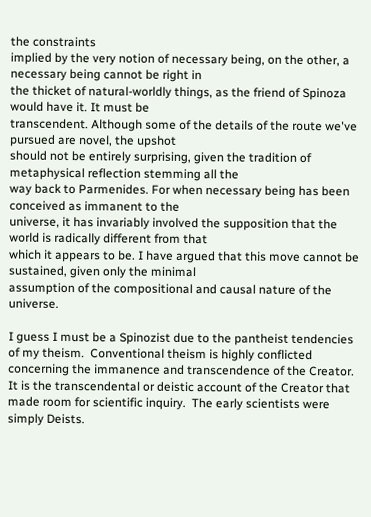the constraints
implied by the very notion of necessary being, on the other, a necessary being cannot be right in
the thicket of natural-worldly things, as the friend of Spinoza would have it. It must be
transcendent. Although some of the details of the route we've pursued are novel, the upshot
should not be entirely surprising, given the tradition of metaphysical reflection stemming all the
way back to Parmenides. For when necessary being has been conceived as immanent to the
universe, it has invariably involved the supposition that the world is radically different from that
which it appears to be. I have argued that this move cannot be sustained, given only the minimal
assumption of the compositional and causal nature of the universe.

I guess I must be a Spinozist due to the pantheist tendencies of my theism.  Conventional theism is highly conflicted concerning the immanence and transcendence of the Creator.  It is the transcendental or deistic account of the Creator that made room for scientific inquiry.  The early scientists were simply Deists.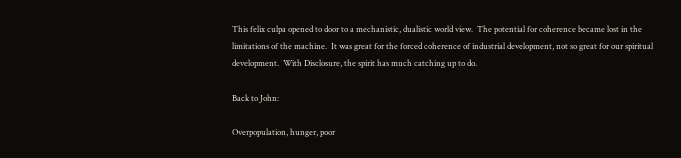This felix culpa opened to door to a mechanistic, dualistic world view.  The potential for coherence became lost in the limitations of the machine.  It was great for the forced coherence of industrial development, not so great for our spiritual development.  With Disclosure, the spirit has much catching up to do.

Back to John:

Overpopulation, hunger, poor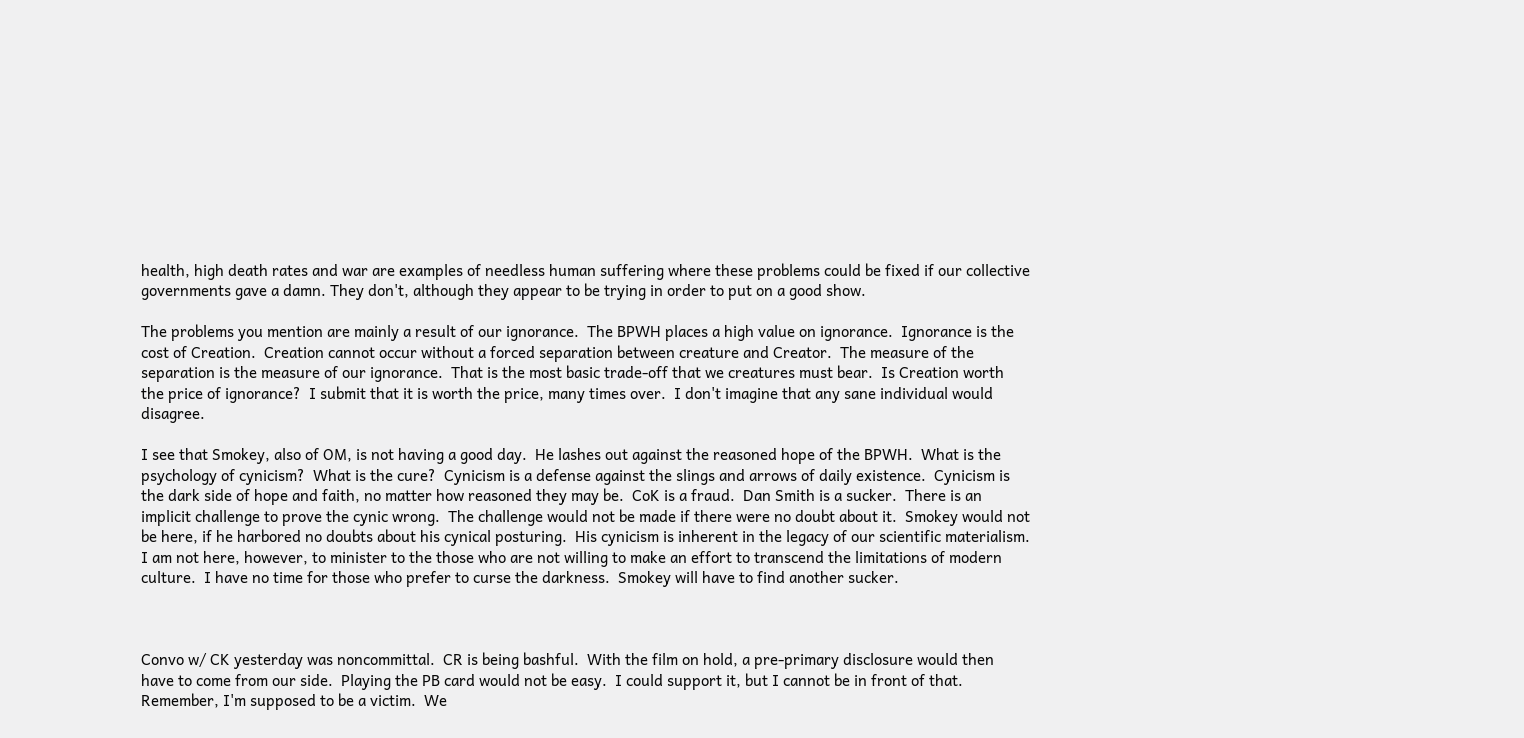health, high death rates and war are examples of needless human suffering where these problems could be fixed if our collective governments gave a damn. They don't, although they appear to be trying in order to put on a good show.

The problems you mention are mainly a result of our ignorance.  The BPWH places a high value on ignorance.  Ignorance is the cost of Creation.  Creation cannot occur without a forced separation between creature and Creator.  The measure of the separation is the measure of our ignorance.  That is the most basic trade-off that we creatures must bear.  Is Creation worth the price of ignorance?  I submit that it is worth the price, many times over.  I don't imagine that any sane individual would disagree.

I see that Smokey, also of OM, is not having a good day.  He lashes out against the reasoned hope of the BPWH.  What is the psychology of cynicism?  What is the cure?  Cynicism is a defense against the slings and arrows of daily existence.  Cynicism is the dark side of hope and faith, no matter how reasoned they may be.  CoK is a fraud.  Dan Smith is a sucker.  There is an implicit challenge to prove the cynic wrong.  The challenge would not be made if there were no doubt about it.  Smokey would not be here, if he harbored no doubts about his cynical posturing.  His cynicism is inherent in the legacy of our scientific materialism.  I am not here, however, to minister to the those who are not willing to make an effort to transcend the limitations of modern culture.  I have no time for those who prefer to curse the darkness.  Smokey will have to find another sucker.



Convo w/ CK yesterday was noncommittal.  CR is being bashful.  With the film on hold, a pre-primary disclosure would then have to come from our side.  Playing the PB card would not be easy.  I could support it, but I cannot be in front of that.  Remember, I'm supposed to be a victim.  We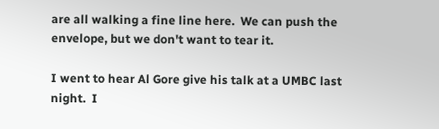are all walking a fine line here.  We can push the envelope, but we don't want to tear it.

I went to hear Al Gore give his talk at a UMBC last night.  I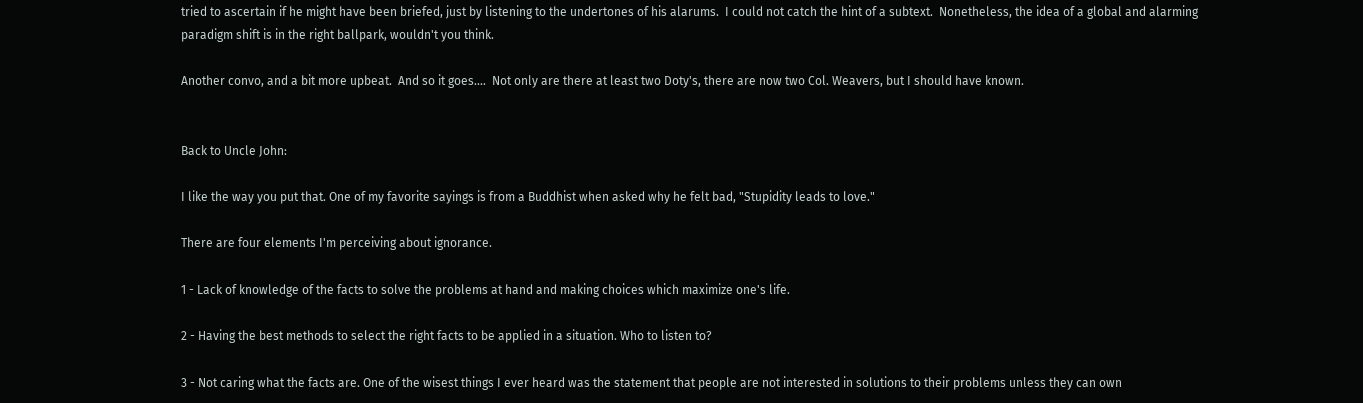tried to ascertain if he might have been briefed, just by listening to the undertones of his alarums.  I could not catch the hint of a subtext.  Nonetheless, the idea of a global and alarming paradigm shift is in the right ballpark, wouldn't you think.

Another convo, and a bit more upbeat.  And so it goes....  Not only are there at least two Doty's, there are now two Col. Weavers, but I should have known.


Back to Uncle John:

I like the way you put that. One of my favorite sayings is from a Buddhist when asked why he felt bad, "Stupidity leads to love."

There are four elements I'm perceiving about ignorance.

1 - Lack of knowledge of the facts to solve the problems at hand and making choices which maximize one's life.

2 - Having the best methods to select the right facts to be applied in a situation. Who to listen to?

3 - Not caring what the facts are. One of the wisest things I ever heard was the statement that people are not interested in solutions to their problems unless they can own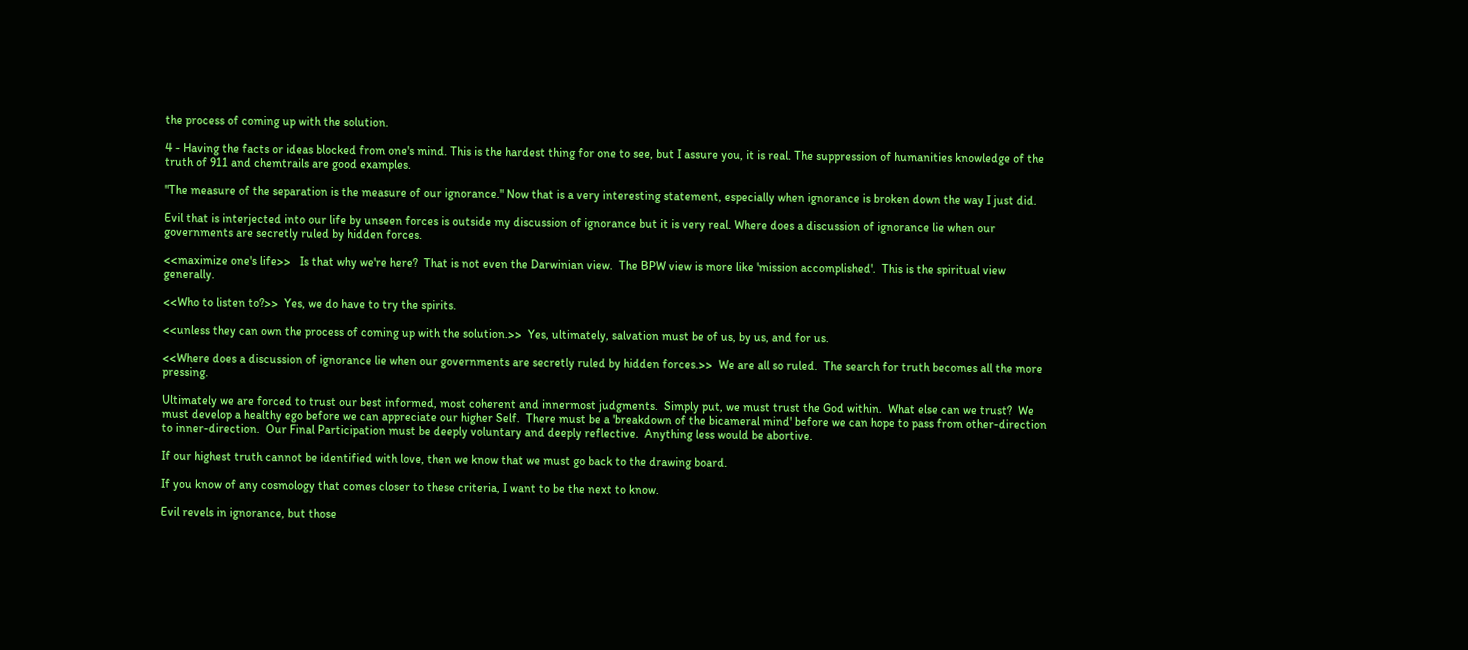the process of coming up with the solution.

4 - Having the facts or ideas blocked from one's mind. This is the hardest thing for one to see, but I assure you, it is real. The suppression of humanities knowledge of the truth of 911 and chemtrails are good examples.

"The measure of the separation is the measure of our ignorance." Now that is a very interesting statement, especially when ignorance is broken down the way I just did.

Evil that is interjected into our life by unseen forces is outside my discussion of ignorance but it is very real. Where does a discussion of ignorance lie when our governments are secretly ruled by hidden forces.

<<maximize one's life>>   Is that why we're here?  That is not even the Darwinian view.  The BPW view is more like 'mission accomplished'.  This is the spiritual view generally.

<<Who to listen to?>>  Yes, we do have to try the spirits.

<<unless they can own the process of coming up with the solution.>>  Yes, ultimately, salvation must be of us, by us, and for us.

<<Where does a discussion of ignorance lie when our governments are secretly ruled by hidden forces.>>  We are all so ruled.  The search for truth becomes all the more pressing.

Ultimately we are forced to trust our best informed, most coherent and innermost judgments.  Simply put, we must trust the God within.  What else can we trust?  We must develop a healthy ego before we can appreciate our higher Self.  There must be a 'breakdown of the bicameral mind' before we can hope to pass from other-direction to inner-direction.  Our Final Participation must be deeply voluntary and deeply reflective.  Anything less would be abortive.

If our highest truth cannot be identified with love, then we know that we must go back to the drawing board.

If you know of any cosmology that comes closer to these criteria, I want to be the next to know.

Evil revels in ignorance, but those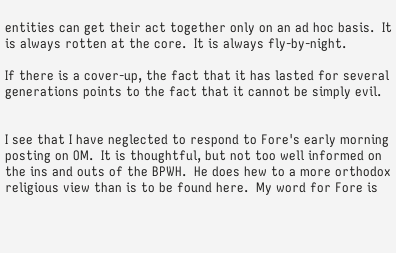entities can get their act together only on an ad hoc basis.  It is always rotten at the core.  It is always fly-by-night.

If there is a cover-up, the fact that it has lasted for several generations points to the fact that it cannot be simply evil.


I see that I have neglected to respond to Fore's early morning posting on OM.  It is thoughtful, but not too well informed on the ins and outs of the BPWH.  He does hew to a more orthodox religious view than is to be found here.  My word for Fore is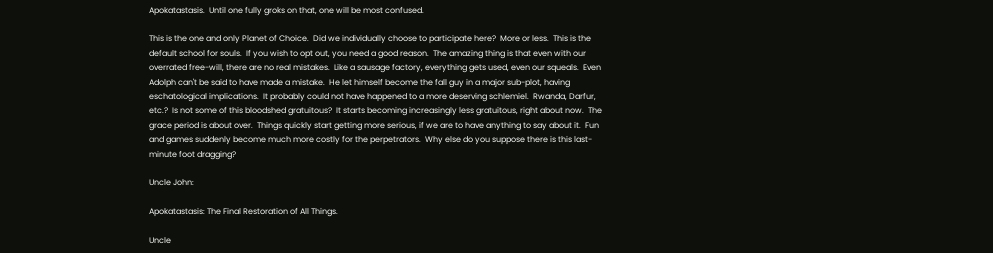Apokatastasis.  Until one fully groks on that, one will be most confused.

This is the one and only Planet of Choice.  Did we individually choose to participate here?  More or less.  This is the default school for souls.  If you wish to opt out, you need a good reason.  The amazing thing is that even with our overrated free-will, there are no real mistakes.  Like a sausage factory, everything gets used, even our squeals.  Even Adolph can't be said to have made a mistake.  He let himself become the fall guy in a major sub-plot, having eschatological implications.  It probably could not have happened to a more deserving schlemiel.  Rwanda, Darfur, etc.?  Is not some of this bloodshed gratuitous?  It starts becoming increasingly less gratuitous, right about now.  The grace period is about over.  Things quickly start getting more serious, if we are to have anything to say about it.  Fun and games suddenly become much more costly for the perpetrators.  Why else do you suppose there is this last-minute foot dragging?

Uncle John:

Apokatastasis: The Final Restoration of All Things.

Uncle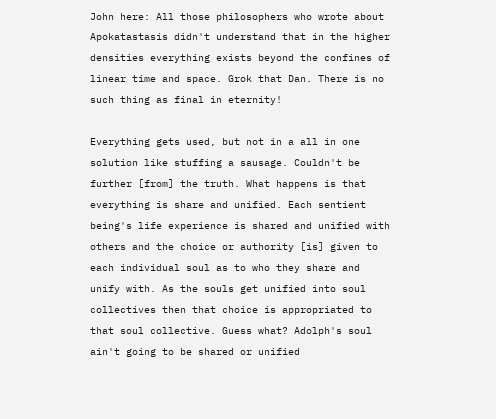John here: All those philosophers who wrote about Apokatastasis didn't understand that in the higher densities everything exists beyond the confines of linear time and space. Grok that Dan. There is no such thing as final in eternity!

Everything gets used, but not in a all in one solution like stuffing a sausage. Couldn't be further [from] the truth. What happens is that everything is share and unified. Each sentient being's life experience is shared and unified with others and the choice or authority [is] given to each individual soul as to who they share and unify with. As the souls get unified into soul collectives then that choice is appropriated to that soul collective. Guess what? Adolph's soul ain't going to be shared or unified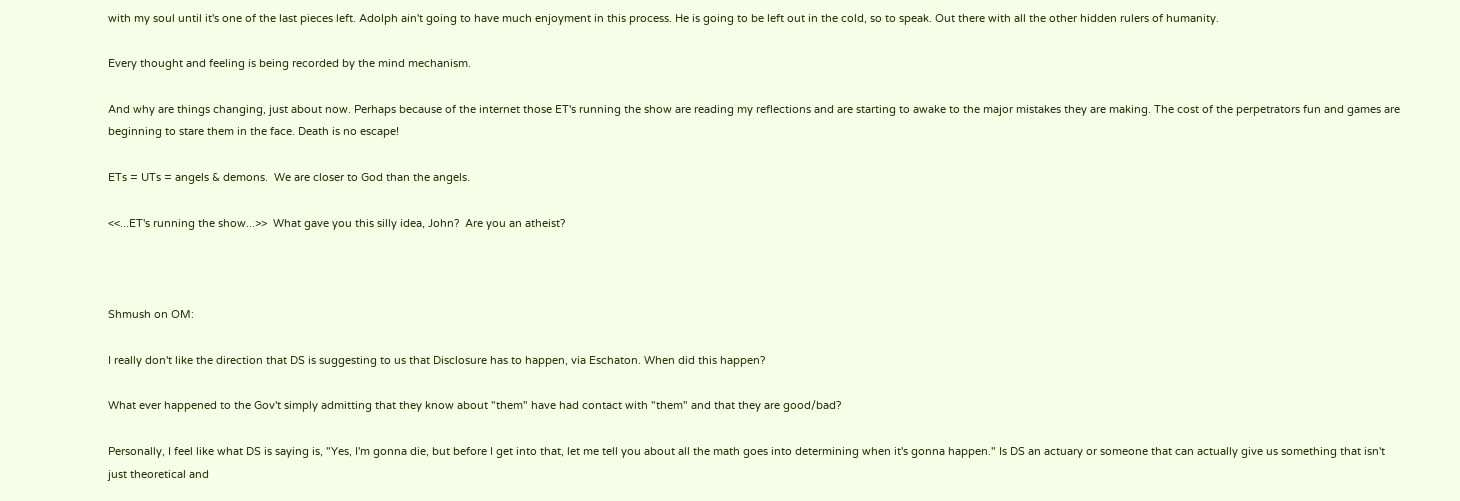with my soul until it's one of the last pieces left. Adolph ain't going to have much enjoyment in this process. He is going to be left out in the cold, so to speak. Out there with all the other hidden rulers of humanity.

Every thought and feeling is being recorded by the mind mechanism.

And why are things changing, just about now. Perhaps because of the internet those ET's running the show are reading my reflections and are starting to awake to the major mistakes they are making. The cost of the perpetrators fun and games are beginning to stare them in the face. Death is no escape!

ETs = UTs = angels & demons.  We are closer to God than the angels.

<<...ET's running the show...>>  What gave you this silly idea, John?  Are you an atheist?



Shmush on OM:

I really don't like the direction that DS is suggesting to us that Disclosure has to happen, via Eschaton. When did this happen?

What ever happened to the Gov't simply admitting that they know about "them" have had contact with "them" and that they are good/bad?

Personally, I feel like what DS is saying is, "Yes, I'm gonna die, but before I get into that, let me tell you about all the math goes into determining when it's gonna happen." Is DS an actuary or someone that can actually give us something that isn't just theoretical and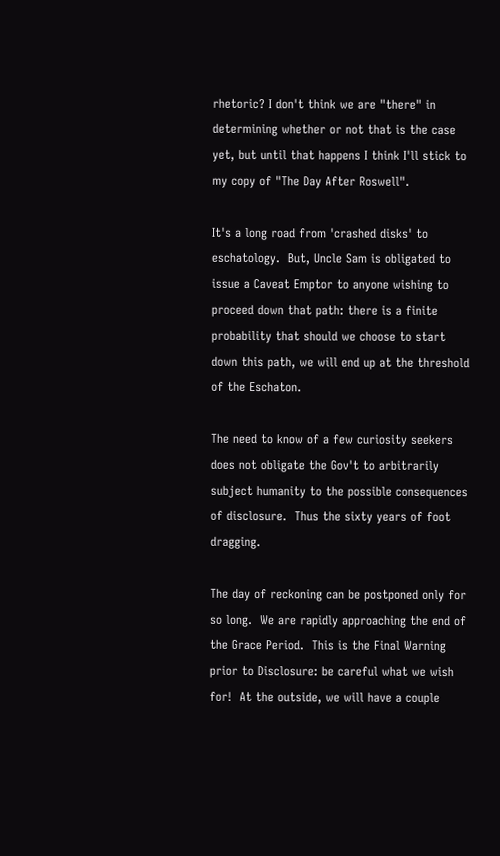rhetoric? I don't think we are "there" in determining whether or not that is the case yet, but until that happens I think I'll stick to my copy of "The Day After Roswell".

It's a long road from 'crashed disks' to eschatology.  But, Uncle Sam is obligated to issue a Caveat Emptor to anyone wishing to proceed down that path: there is a finite probability that should we choose to start down this path, we will end up at the threshold of the Eschaton.

The need to know of a few curiosity seekers does not obligate the Gov't to arbitrarily subject humanity to the possible consequences of disclosure.  Thus the sixty years of foot dragging.

The day of reckoning can be postponed only for so long.  We are rapidly approaching the end of the Grace Period.  This is the Final Warning prior to Disclosure: be careful what we wish for!  At the outside, we will have a couple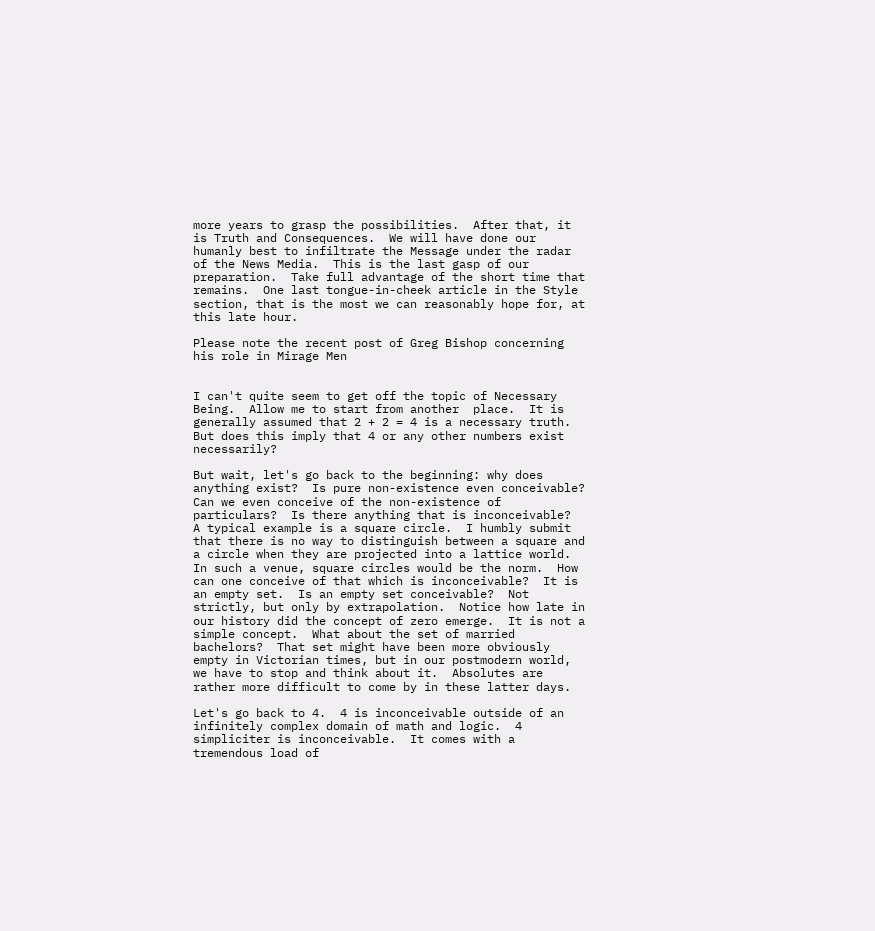more years to grasp the possibilities.  After that, it is Truth and Consequences.  We will have done our humanly best to infiltrate the Message under the radar of the News Media.  This is the last gasp of our preparation.  Take full advantage of the short time that remains.  One last tongue-in-cheek article in the Style section, that is the most we can reasonably hope for, at this late hour.

Please note the recent post of Greg Bishop concerning his role in Mirage Men


I can't quite seem to get off the topic of Necessary Being.  Allow me to start from another  place.  It is generally assumed that 2 + 2 = 4 is a necessary truth.  But does this imply that 4 or any other numbers exist necessarily?

But wait, let's go back to the beginning: why does anything exist?  Is pure non-existence even conceivable?  Can we even conceive of the non-existence of particulars?  Is there anything that is inconceivable?  A typical example is a square circle.  I humbly submit that there is no way to distinguish between a square and a circle when they are projected into a lattice world.  In such a venue, square circles would be the norm.  How can one conceive of that which is inconceivable?  It is an empty set.  Is an empty set conceivable?  Not strictly, but only by extrapolation.  Notice how late in our history did the concept of zero emerge.  It is not a simple concept.  What about the set of married bachelors?  That set might have been more obviously empty in Victorian times, but in our postmodern world, we have to stop and think about it.  Absolutes are rather more difficult to come by in these latter days.

Let's go back to 4.  4 is inconceivable outside of an infinitely complex domain of math and logic.  4 simpliciter is inconceivable.  It comes with a tremendous load of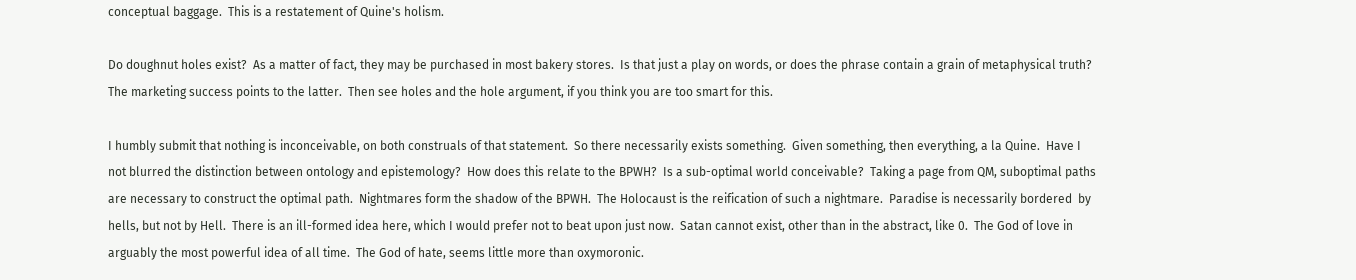conceptual baggage.  This is a restatement of Quine's holism.

Do doughnut holes exist?  As a matter of fact, they may be purchased in most bakery stores.  Is that just a play on words, or does the phrase contain a grain of metaphysical truth?  The marketing success points to the latter.  Then see holes and the hole argument, if you think you are too smart for this.

I humbly submit that nothing is inconceivable, on both construals of that statement.  So there necessarily exists something.  Given something, then everything, a la Quine.  Have I not blurred the distinction between ontology and epistemology?  How does this relate to the BPWH?  Is a sub-optimal world conceivable?  Taking a page from QM, suboptimal paths are necessary to construct the optimal path.  Nightmares form the shadow of the BPWH.  The Holocaust is the reification of such a nightmare.  Paradise is necessarily bordered  by hells, but not by Hell.  There is an ill-formed idea here, which I would prefer not to beat upon just now.  Satan cannot exist, other than in the abstract, like 0.  The God of love in arguably the most powerful idea of all time.  The God of hate, seems little more than oxymoronic.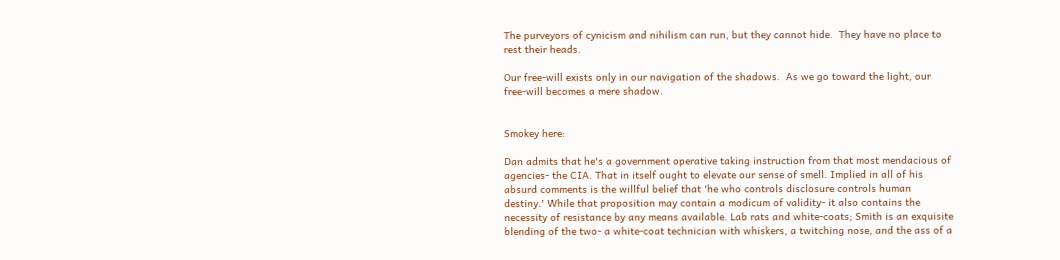The purveyors of cynicism and nihilism can run, but they cannot hide.  They have no place to rest their heads.

Our free-will exists only in our navigation of the shadows.  As we go toward the light, our free-will becomes a mere shadow.


Smokey here:

Dan admits that he's a government operative taking instruction from that most mendacious of agencies- the CIA. That in itself ought to elevate our sense of smell. Implied in all of his absurd comments is the willful belief that 'he who controls disclosure controls human destiny.' While that proposition may contain a modicum of validity- it also contains the necessity of resistance by any means available. Lab rats and white-coats; Smith is an exquisite blending of the two- a white-coat technician with whiskers, a twitching nose, and the ass of a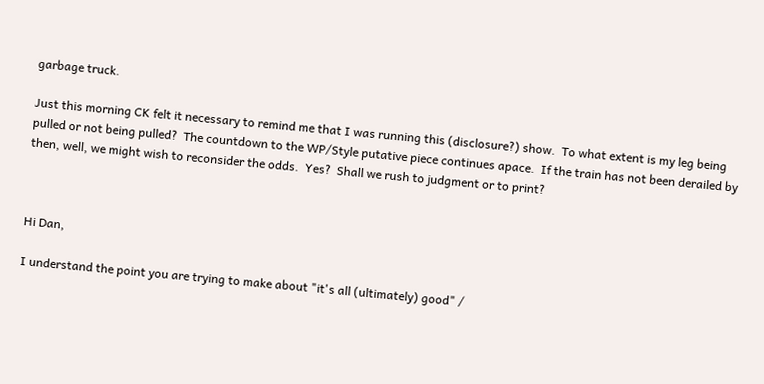garbage truck.

Just this morning CK felt it necessary to remind me that I was running this (disclosure?) show.  To what extent is my leg being pulled or not being pulled?  The countdown to the WP/Style putative piece continues apace.  If the train has not been derailed by then, well, we might wish to reconsider the odds.  Yes?  Shall we rush to judgment or to print?



Hi Dan,

I understand the point you are trying to make about "it's all (ultimately) good" /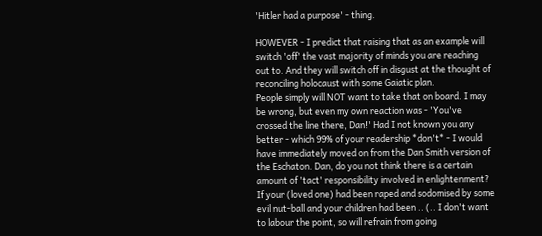'Hitler had a purpose' - thing.

HOWEVER - I predict that raising that as an example will switch 'off' the vast majority of minds you are reaching out to. And they will switch off in disgust at the thought of reconciling holocaust with some Gaiatic plan.
People simply will NOT want to take that on board. I may be wrong, but even my own reaction was - 'You've crossed the line there, Dan!' Had I not known you any better - which 99% of your readership *don't* - I would have immediately moved on from the Dan Smith version of the Eschaton. Dan, do you not think there is a certain amount of 'tact' responsibility involved in enlightenment? If your (loved one) had been raped and sodomised by some evil nut-ball and your children had been .. (.. I don't want to labour the point, so will refrain from going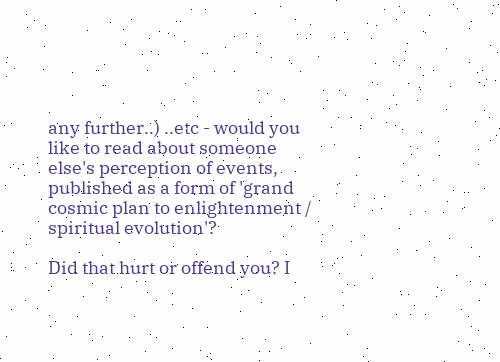any further..) ..etc - would you like to read about someone else's perception of events, published as a form of 'grand cosmic plan to enlightenment / spiritual evolution'?

Did that hurt or offend you? I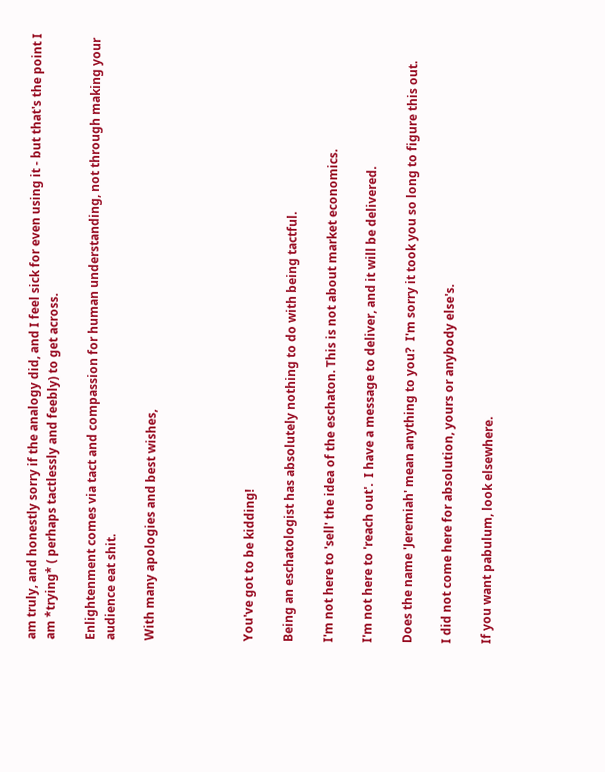am truly, and honestly sorry if the analogy did, and I feel sick for even using it - but that's the point I am *trying* ( perhaps tactlessly and feebly) to get across.

Enlightenment comes via tact and compassion for human understanding, not through making your audience eat shit.

With many apologies and best wishes,




You've got to be kidding!

Being an eschatologist has absolutely nothing to do with being tactful.

I'm not here to 'sell' the idea of the eschaton. This is not about market economics.

I'm not here to 'reach out'.  I have a message to deliver, and it will be delivered.

Does the name 'Jeremiah' mean anything to you?  I'm sorry it took you so long to figure this out.

I did not come here for absolution, yours or anybody else's.

If you want pabulum, look elsewhere.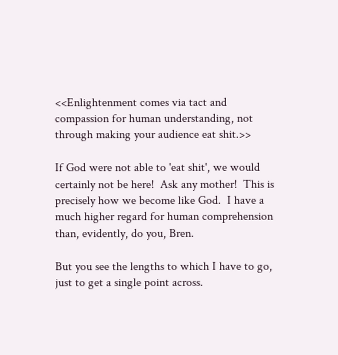<<Enlightenment comes via tact and compassion for human understanding, not through making your audience eat shit.>>

If God were not able to 'eat shit', we would certainly not be here!  Ask any mother!  This is precisely how we become like God.  I have a much higher regard for human comprehension than, evidently, do you, Bren.

But you see the lengths to which I have to go, just to get a single point across.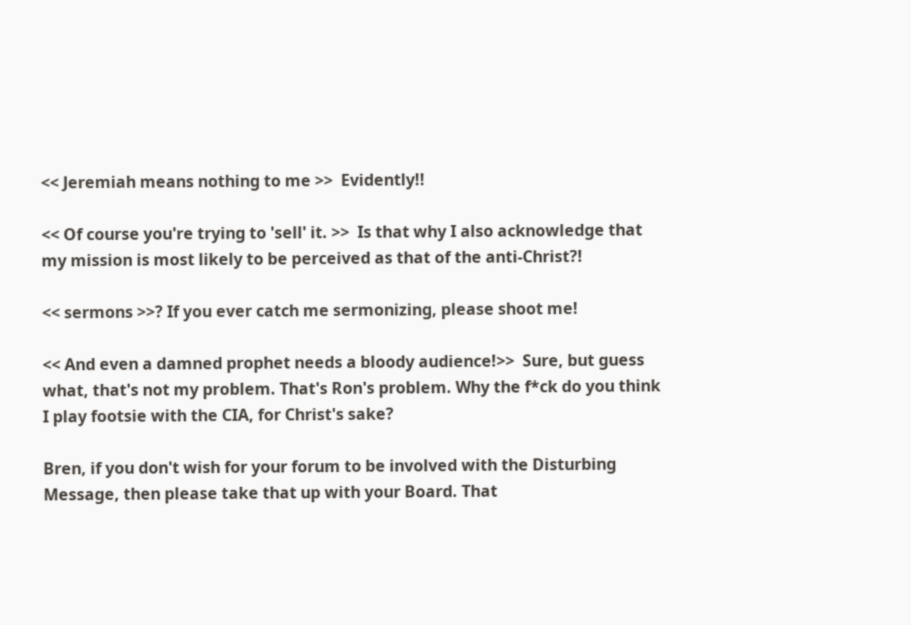<< Jeremiah means nothing to me >>  Evidently!!

<< Of course you're trying to 'sell' it. >>  Is that why I also acknowledge that my mission is most likely to be perceived as that of the anti-Christ?!

<< sermons >>? If you ever catch me sermonizing, please shoot me!

<< And even a damned prophet needs a bloody audience!>>  Sure, but guess what, that's not my problem. That's Ron's problem. Why the f*ck do you think I play footsie with the CIA, for Christ's sake?

Bren, if you don't wish for your forum to be involved with the Disturbing Message, then please take that up with your Board. That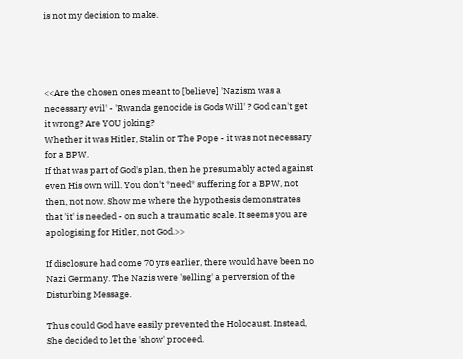is not my decision to make.




<<Are the chosen ones meant to [believe] 'Nazism was a necessary evil' - 'Rwanda genocide is Gods Will' ? God can't get it wrong? Are YOU joking?
Whether it was Hitler, Stalin or The Pope - it was not necessary for a BPW.
If that was part of God's plan, then he presumably acted against even His own will. You don't *need* suffering for a BPW, not then, not now. Show me where the hypothesis demonstrates that 'it' is needed - on such a traumatic scale. It seems you are apologising for Hitler, not God.>>

If disclosure had come 70 yrs earlier, there would have been no Nazi Germany. The Nazis were 'selling' a perversion of the Disturbing Message.

Thus could God have easily prevented the Holocaust. Instead, She decided to let the 'show' proceed.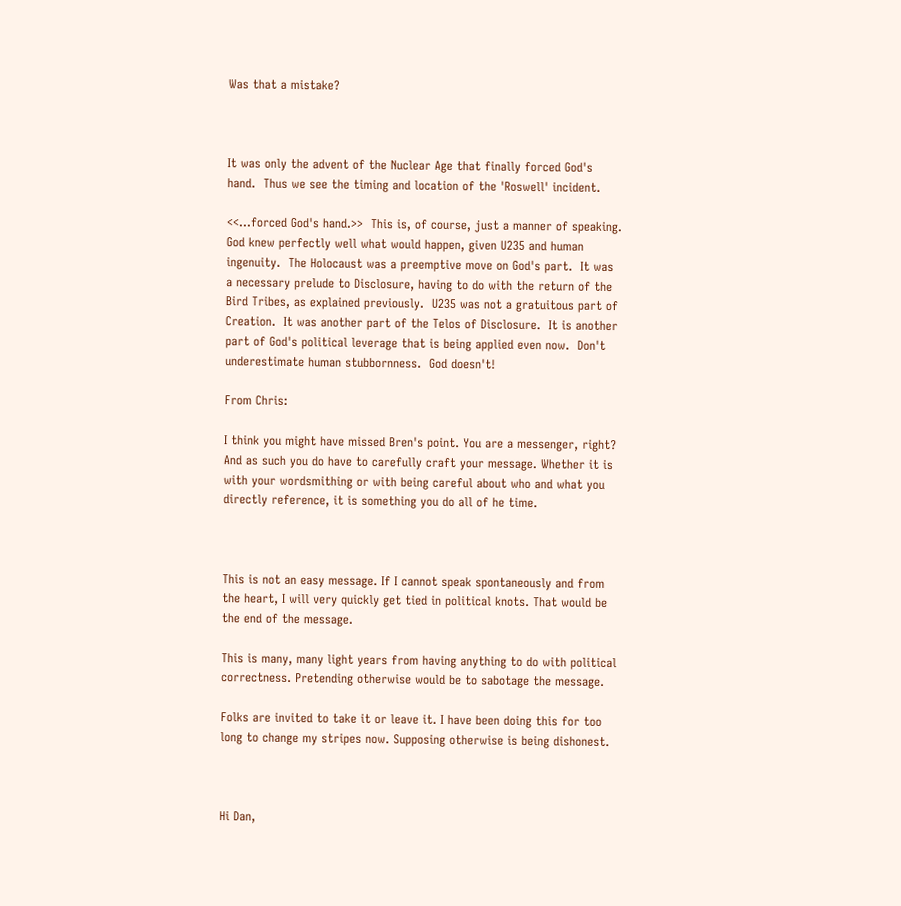Was that a mistake?



It was only the advent of the Nuclear Age that finally forced God's hand.  Thus we see the timing and location of the 'Roswell' incident.

<<...forced God's hand.>>  This is, of course, just a manner of speaking.  God knew perfectly well what would happen, given U235 and human ingenuity.  The Holocaust was a preemptive move on God's part.  It was a necessary prelude to Disclosure, having to do with the return of the Bird Tribes, as explained previously.  U235 was not a gratuitous part of Creation.  It was another part of the Telos of Disclosure.  It is another part of God's political leverage that is being applied even now.  Don't underestimate human stubbornness.  God doesn't!

From Chris:

I think you might have missed Bren's point. You are a messenger, right?
And as such you do have to carefully craft your message. Whether it is
with your wordsmithing or with being careful about who and what you
directly reference, it is something you do all of he time.



This is not an easy message. If I cannot speak spontaneously and from the heart, I will very quickly get tied in political knots. That would be the end of the message.

This is many, many light years from having anything to do with political correctness. Pretending otherwise would be to sabotage the message.

Folks are invited to take it or leave it. I have been doing this for too long to change my stripes now. Supposing otherwise is being dishonest.



Hi Dan,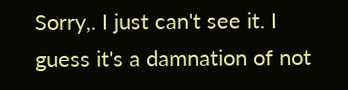Sorry,. I just can't see it. I guess it's a damnation of not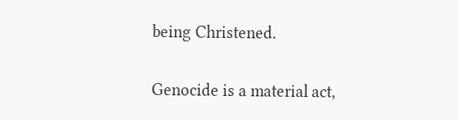being Christened.

Genocide is a material act,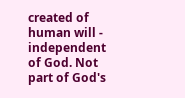created of human will - independent of God. Not part of God's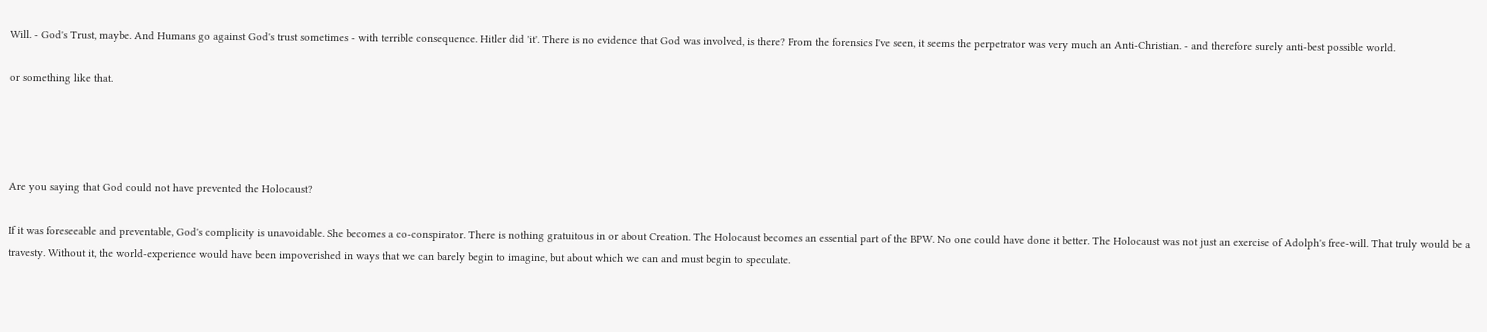Will. - God's Trust, maybe. And Humans go against God's trust sometimes - with terrible consequence. Hitler did 'it'. There is no evidence that God was involved, is there? From the forensics I've seen, it seems the perpetrator was very much an Anti-Christian. - and therefore surely anti-best possible world.

or something like that.




Are you saying that God could not have prevented the Holocaust?

If it was foreseeable and preventable, God's complicity is unavoidable. She becomes a co-conspirator. There is nothing gratuitous in or about Creation. The Holocaust becomes an essential part of the BPW. No one could have done it better. The Holocaust was not just an exercise of Adolph's free-will. That truly would be a travesty. Without it, the world-experience would have been impoverished in ways that we can barely begin to imagine, but about which we can and must begin to speculate.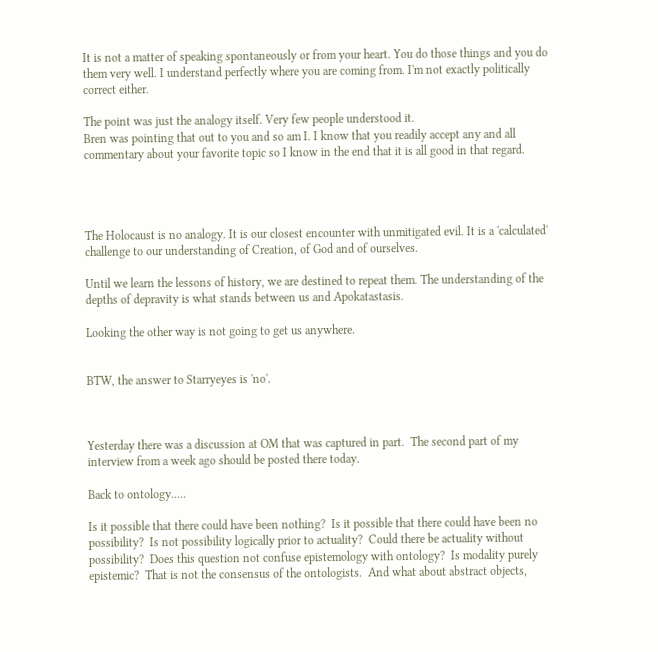It is not a matter of speaking spontaneously or from your heart. You do those things and you do them very well. I understand perfectly where you are coming from. I'm not exactly politically correct either.

The point was just the analogy itself. Very few people understood it.
Bren was pointing that out to you and so am I. I know that you readily accept any and all commentary about your favorite topic so I know in the end that it is all good in that regard.




The Holocaust is no analogy. It is our closest encounter with unmitigated evil. It is a 'calculated' challenge to our understanding of Creation, of God and of ourselves.

Until we learn the lessons of history, we are destined to repeat them. The understanding of the depths of depravity is what stands between us and Apokatastasis.

Looking the other way is not going to get us anywhere.


BTW, the answer to Starryeyes is 'no'.



Yesterday there was a discussion at OM that was captured in part.  The second part of my interview from a week ago should be posted there today.

Back to ontology.....

Is it possible that there could have been nothing?  Is it possible that there could have been no possibility?  Is not possibility logically prior to actuality?  Could there be actuality without possibility?  Does this question not confuse epistemology with ontology?  Is modality purely epistemic?  That is not the consensus of the ontologists.  And what about abstract objects,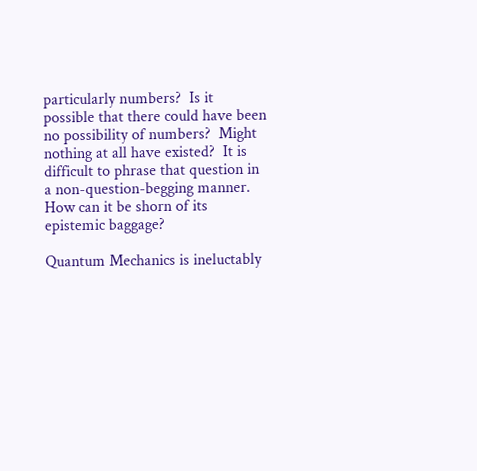particularly numbers?  Is it possible that there could have been no possibility of numbers?  Might nothing at all have existed?  It is difficult to phrase that question in a non-question-begging manner.  How can it be shorn of its epistemic baggage?

Quantum Mechanics is ineluctably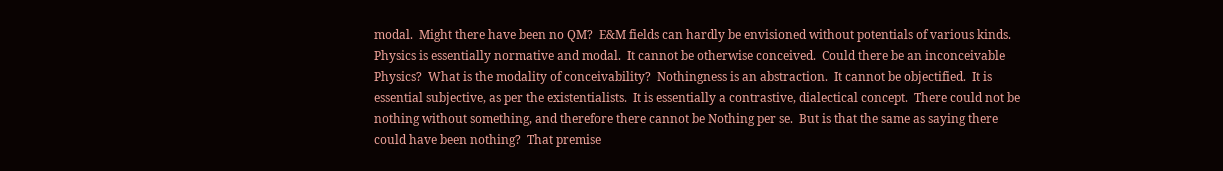modal.  Might there have been no QM?  E&M fields can hardly be envisioned without potentials of various kinds.  Physics is essentially normative and modal.  It cannot be otherwise conceived.  Could there be an inconceivable Physics?  What is the modality of conceivability?  Nothingness is an abstraction.  It cannot be objectified.  It is essential subjective, as per the existentialists.  It is essentially a contrastive, dialectical concept.  There could not be nothing without something, and therefore there cannot be Nothing per se.  But is that the same as saying there could have been nothing?  That premise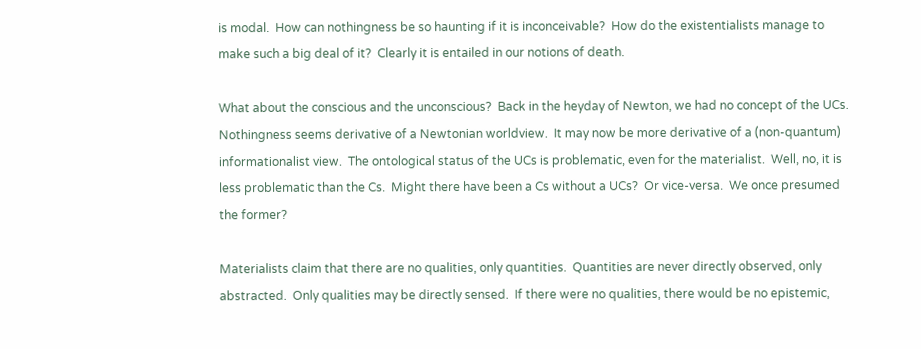is modal.  How can nothingness be so haunting if it is inconceivable?  How do the existentialists manage to make such a big deal of it?  Clearly it is entailed in our notions of death.

What about the conscious and the unconscious?  Back in the heyday of Newton, we had no concept of the UCs.  Nothingness seems derivative of a Newtonian worldview.  It may now be more derivative of a (non-quantum) informationalist view.  The ontological status of the UCs is problematic, even for the materialist.  Well, no, it is less problematic than the Cs.  Might there have been a Cs without a UCs?  Or vice-versa.  We once presumed the former?

Materialists claim that there are no qualities, only quantities.  Quantities are never directly observed, only abstracted.  Only qualities may be directly sensed.  If there were no qualities, there would be no epistemic,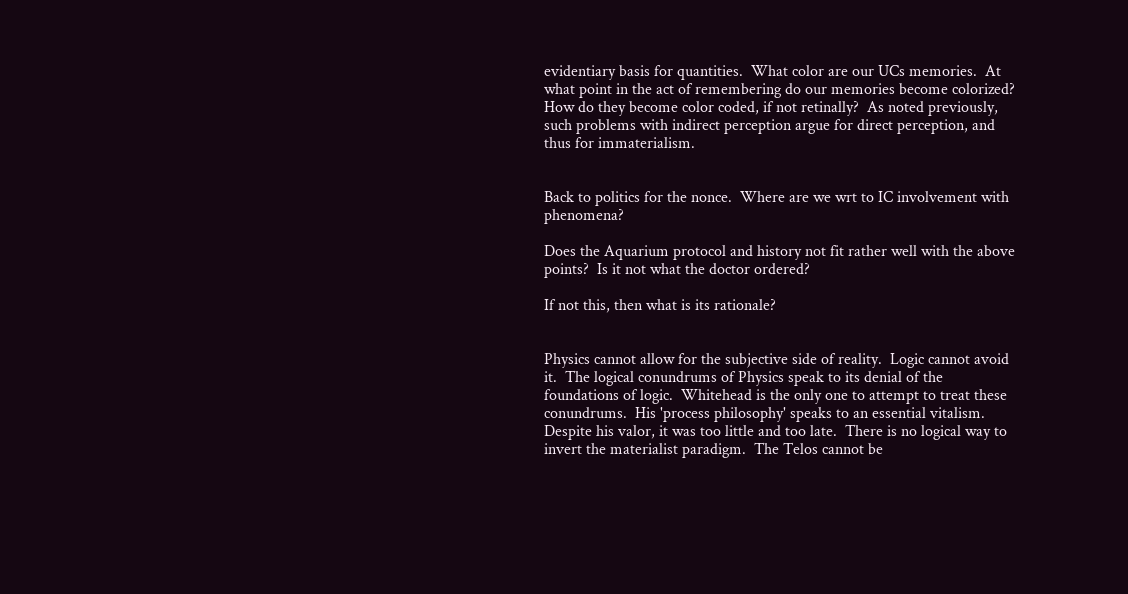evidentiary basis for quantities.  What color are our UCs memories.  At what point in the act of remembering do our memories become colorized?  How do they become color coded, if not retinally?  As noted previously, such problems with indirect perception argue for direct perception, and thus for immaterialism.


Back to politics for the nonce.  Where are we wrt to IC involvement with phenomena?

Does the Aquarium protocol and history not fit rather well with the above points?  Is it not what the doctor ordered?

If not this, then what is its rationale?


Physics cannot allow for the subjective side of reality.  Logic cannot avoid it.  The logical conundrums of Physics speak to its denial of the foundations of logic.  Whitehead is the only one to attempt to treat these conundrums.  His 'process philosophy' speaks to an essential vitalism.  Despite his valor, it was too little and too late.  There is no logical way to invert the materialist paradigm.  The Telos cannot be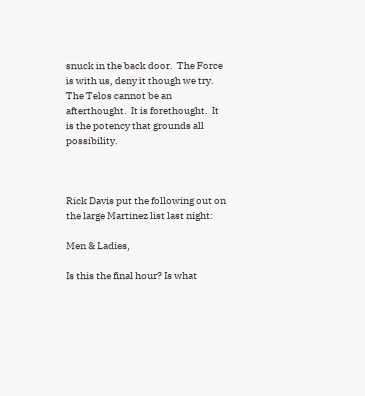snuck in the back door.  The Force is with us, deny it though we try.  The Telos cannot be an afterthought.  It is forethought.  It is the potency that grounds all possibility.



Rick Davis put the following out on the large Martinez list last night:

Men & Ladies,

Is this the final hour? Is what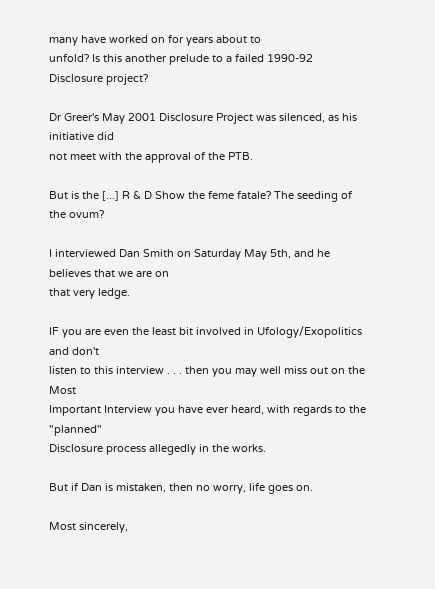many have worked on for years about to
unfold? Is this another prelude to a failed 1990-92 Disclosure project?

Dr Greer's May 2001 Disclosure Project was silenced, as his initiative did
not meet with the approval of the PTB.

But is the [...] R & D Show the feme fatale? The seeding of the ovum?

I interviewed Dan Smith on Saturday May 5th, and he believes that we are on
that very ledge.

IF you are even the least bit involved in Ufology/Exopolitics and don't
listen to this interview . . . then you may well miss out on the Most
Important Interview you have ever heard, with regards to the "planned"
Disclosure process allegedly in the works.

But if Dan is mistaken, then no worry, life goes on.

Most sincerely,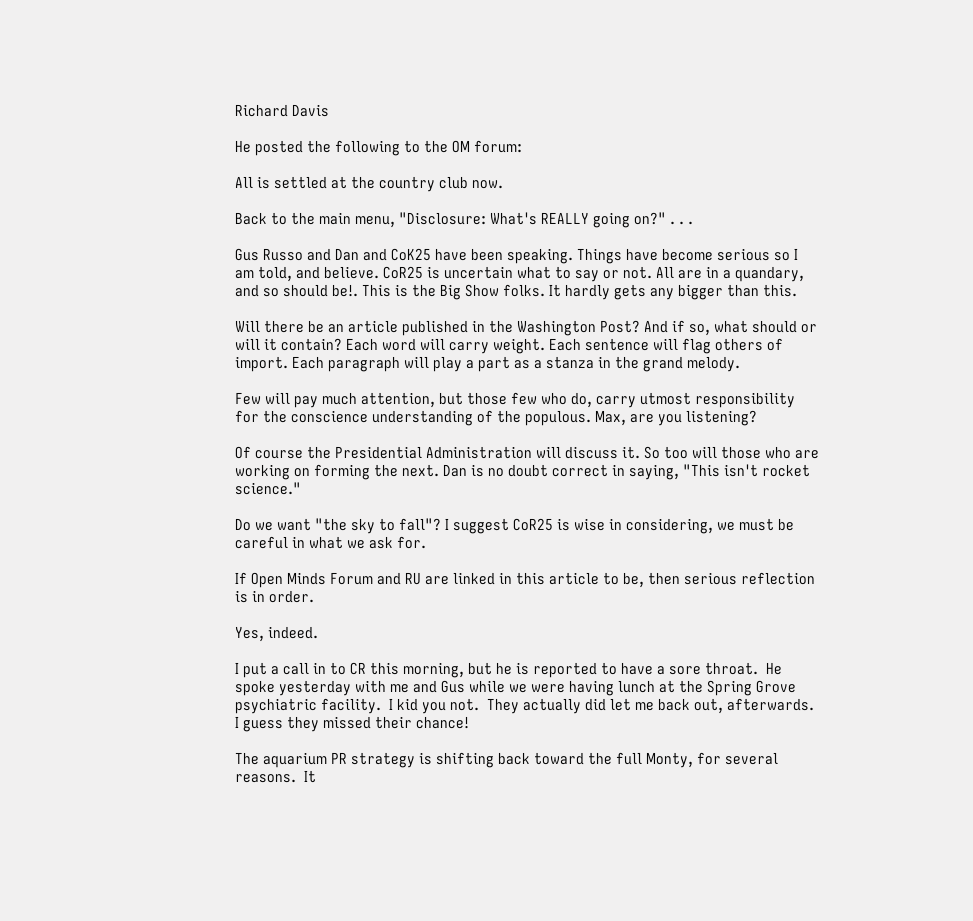Richard Davis

He posted the following to the OM forum:

All is settled at the country club now.

Back to the main menu, "Disclosure: What's REALLY going on?" . . .

Gus Russo and Dan and CoK25 have been speaking. Things have become serious so I am told, and believe. CoR25 is uncertain what to say or not. All are in a quandary, and so should be!. This is the Big Show folks. It hardly gets any bigger than this.

Will there be an article published in the Washington Post? And if so, what should or will it contain? Each word will carry weight. Each sentence will flag others of import. Each paragraph will play a part as a stanza in the grand melody.

Few will pay much attention, but those few who do, carry utmost responsibility for the conscience understanding of the populous. Max, are you listening?

Of course the Presidential Administration will discuss it. So too will those who are working on forming the next. Dan is no doubt correct in saying, "This isn't rocket science."

Do we want "the sky to fall"? I suggest CoR25 is wise in considering, we must be careful in what we ask for.

If Open Minds Forum and RU are linked in this article to be, then serious reflection is in order.

Yes, indeed.

I put a call in to CR this morning, but he is reported to have a sore throat.  He spoke yesterday with me and Gus while we were having lunch at the Spring Grove psychiatric facility.  I kid you not.  They actually did let me back out, afterwards.  I guess they missed their chance!

The aquarium PR strategy is shifting back toward the full Monty, for several reasons.  It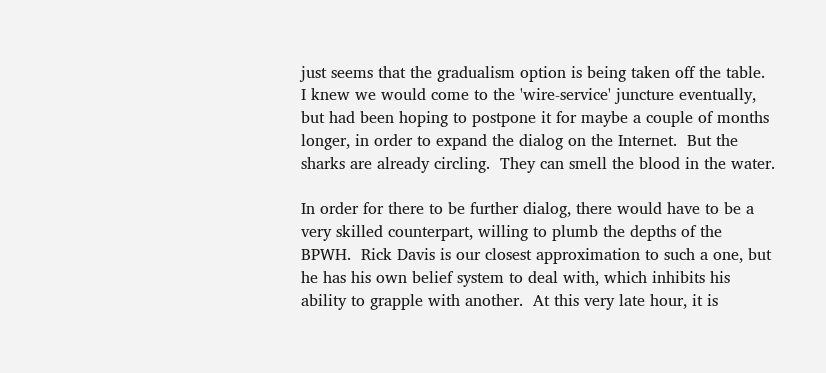just seems that the gradualism option is being taken off the table.  I knew we would come to the 'wire-service' juncture eventually, but had been hoping to postpone it for maybe a couple of months longer, in order to expand the dialog on the Internet.  But the sharks are already circling.  They can smell the blood in the water.

In order for there to be further dialog, there would have to be a very skilled counterpart, willing to plumb the depths of the BPWH.  Rick Davis is our closest approximation to such a one, but he has his own belief system to deal with, which inhibits his ability to grapple with another.  At this very late hour, it is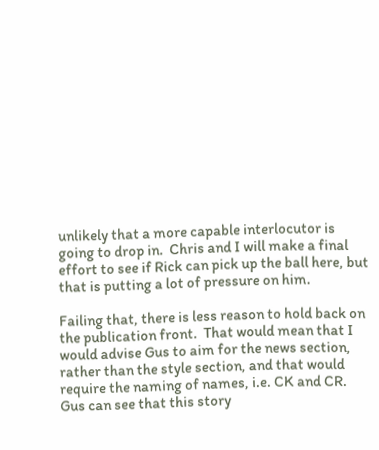unlikely that a more capable interlocutor is going to drop in.  Chris and I will make a final effort to see if Rick can pick up the ball here, but that is putting a lot of pressure on him.

Failing that, there is less reason to hold back on the publication front.  That would mean that I would advise Gus to aim for the news section, rather than the style section, and that would require the naming of names, i.e. CK and CR.  Gus can see that this story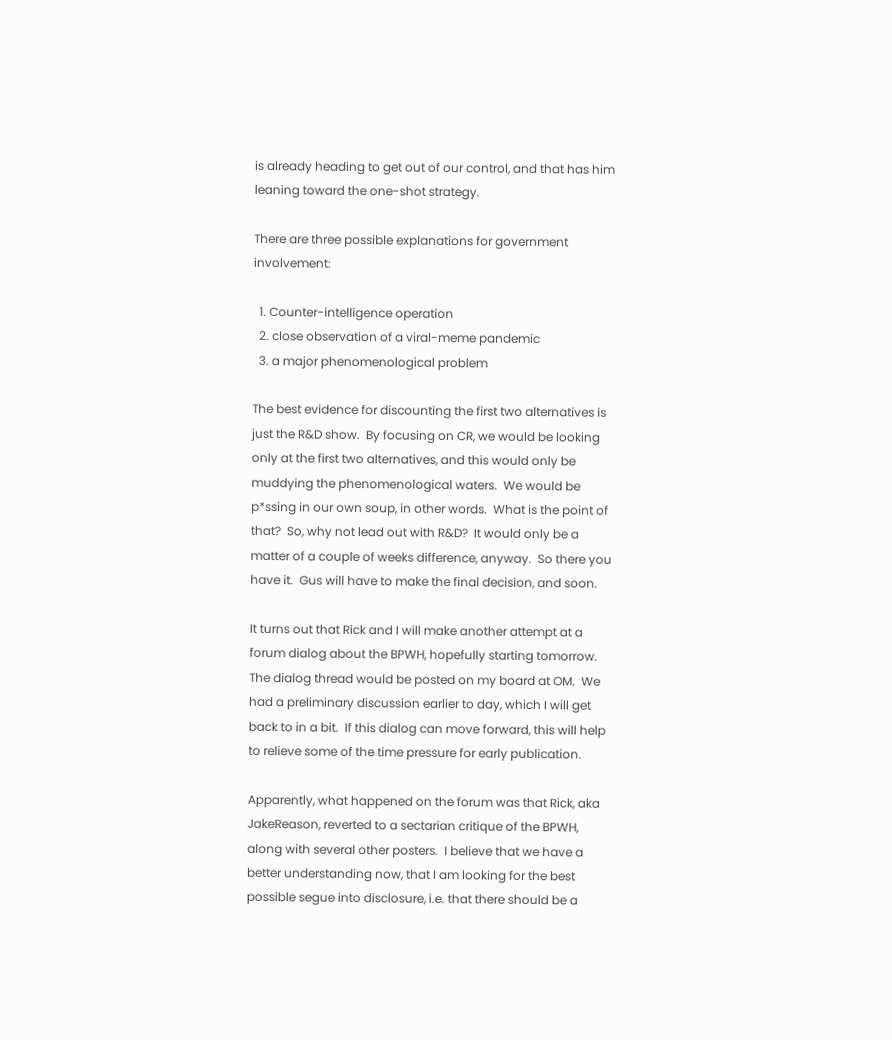is already heading to get out of our control, and that has him leaning toward the one-shot strategy.

There are three possible explanations for government involvement:

  1. Counter-intelligence operation
  2. close observation of a viral-meme pandemic
  3. a major phenomenological problem

The best evidence for discounting the first two alternatives is just the R&D show.  By focusing on CR, we would be looking only at the first two alternatives, and this would only be muddying the phenomenological waters.  We would be p*ssing in our own soup, in other words.  What is the point of that?  So, why not lead out with R&D?  It would only be a matter of a couple of weeks difference, anyway.  So there you have it.  Gus will have to make the final decision, and soon.

It turns out that Rick and I will make another attempt at a forum dialog about the BPWH, hopefully starting tomorrow.  The dialog thread would be posted on my board at OM.  We had a preliminary discussion earlier to day, which I will get back to in a bit.  If this dialog can move forward, this will help to relieve some of the time pressure for early publication.

Apparently, what happened on the forum was that Rick, aka JakeReason, reverted to a sectarian critique of the BPWH, along with several other posters.  I believe that we have a better understanding now, that I am looking for the best possible segue into disclosure, i.e. that there should be a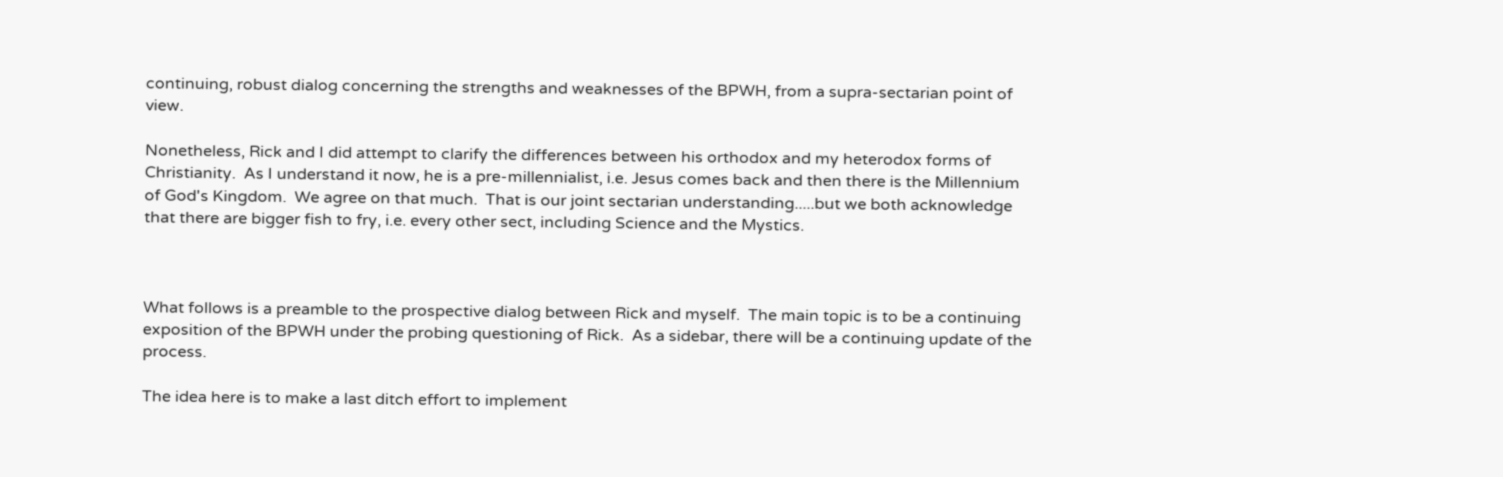continuing, robust dialog concerning the strengths and weaknesses of the BPWH, from a supra-sectarian point of view.

Nonetheless, Rick and I did attempt to clarify the differences between his orthodox and my heterodox forms of Christianity.  As I understand it now, he is a pre-millennialist, i.e. Jesus comes back and then there is the Millennium of God's Kingdom.  We agree on that much.  That is our joint sectarian understanding.....but we both acknowledge that there are bigger fish to fry, i.e. every other sect, including Science and the Mystics.



What follows is a preamble to the prospective dialog between Rick and myself.  The main topic is to be a continuing exposition of the BPWH under the probing questioning of Rick.  As a sidebar, there will be a continuing update of the process.

The idea here is to make a last ditch effort to implement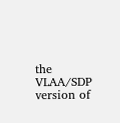the VLAA/SDP version of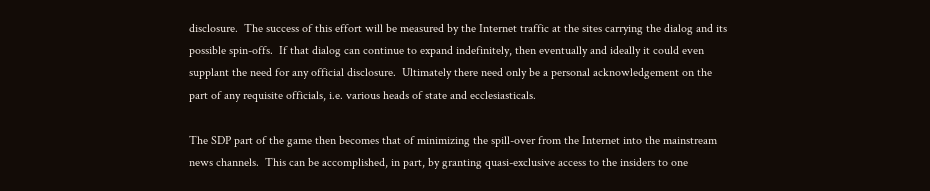disclosure.  The success of this effort will be measured by the Internet traffic at the sites carrying the dialog and its possible spin-offs.  If that dialog can continue to expand indefinitely, then eventually and ideally it could even supplant the need for any official disclosure.  Ultimately there need only be a personal acknowledgement on the part of any requisite officials, i.e. various heads of state and ecclesiasticals.

The SDP part of the game then becomes that of minimizing the spill-over from the Internet into the mainstream news channels.  This can be accomplished, in part, by granting quasi-exclusive access to the insiders to one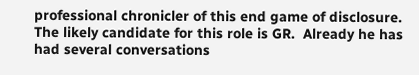professional chronicler of this end game of disclosure.  The likely candidate for this role is GR.  Already he has had several conversations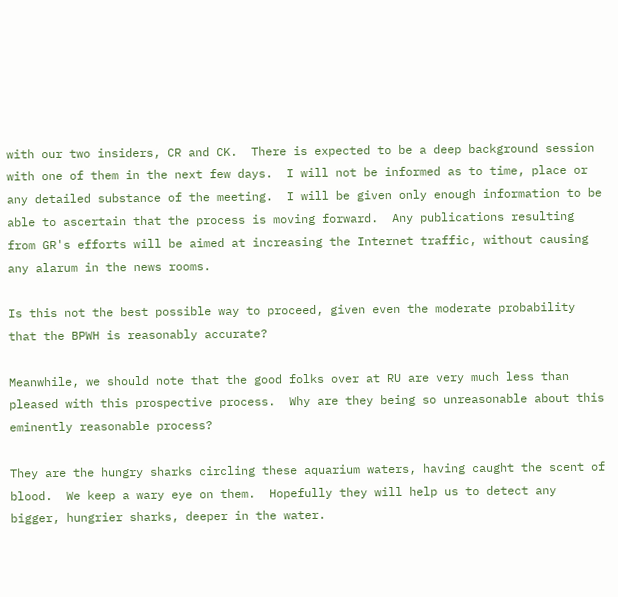with our two insiders, CR and CK.  There is expected to be a deep background session with one of them in the next few days.  I will not be informed as to time, place or any detailed substance of the meeting.  I will be given only enough information to be able to ascertain that the process is moving forward.  Any publications resulting from GR's efforts will be aimed at increasing the Internet traffic, without causing any alarum in the news rooms.

Is this not the best possible way to proceed, given even the moderate probability that the BPWH is reasonably accurate?

Meanwhile, we should note that the good folks over at RU are very much less than pleased with this prospective process.  Why are they being so unreasonable about this eminently reasonable process?

They are the hungry sharks circling these aquarium waters, having caught the scent of blood.  We keep a wary eye on them.  Hopefully they will help us to detect any bigger, hungrier sharks, deeper in the water.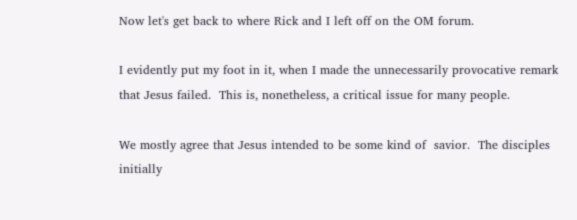Now let's get back to where Rick and I left off on the OM forum.

I evidently put my foot in it, when I made the unnecessarily provocative remark that Jesus failed.  This is, nonetheless, a critical issue for many people.

We mostly agree that Jesus intended to be some kind of  savior.  The disciples initially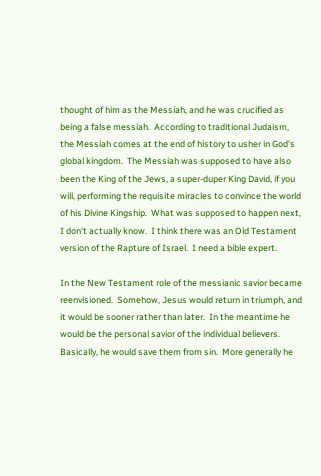thought of him as the Messiah, and he was crucified as being a false messiah.  According to traditional Judaism, the Messiah comes at the end of history to usher in God's global kingdom.  The Messiah was supposed to have also been the King of the Jews, a super-duper King David, if you will, performing the requisite miracles to convince the world of his Divine Kingship.  What was supposed to happen next, I don't actually know.  I think there was an Old Testament version of the Rapture of Israel.  I need a bible expert.

In the New Testament role of the messianic savior became reenvisioned.  Somehow, Jesus would return in triumph, and it would be sooner rather than later.  In the meantime he would be the personal savior of the individual believers.  Basically, he would save them from sin.  More generally he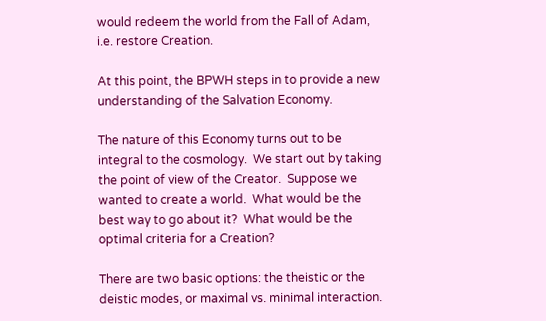would redeem the world from the Fall of Adam, i.e. restore Creation.

At this point, the BPWH steps in to provide a new understanding of the Salvation Economy.

The nature of this Economy turns out to be integral to the cosmology.  We start out by taking the point of view of the Creator.  Suppose we wanted to create a world.  What would be the best way to go about it?  What would be the optimal criteria for a Creation?

There are two basic options: the theistic or the deistic modes, or maximal vs. minimal interaction.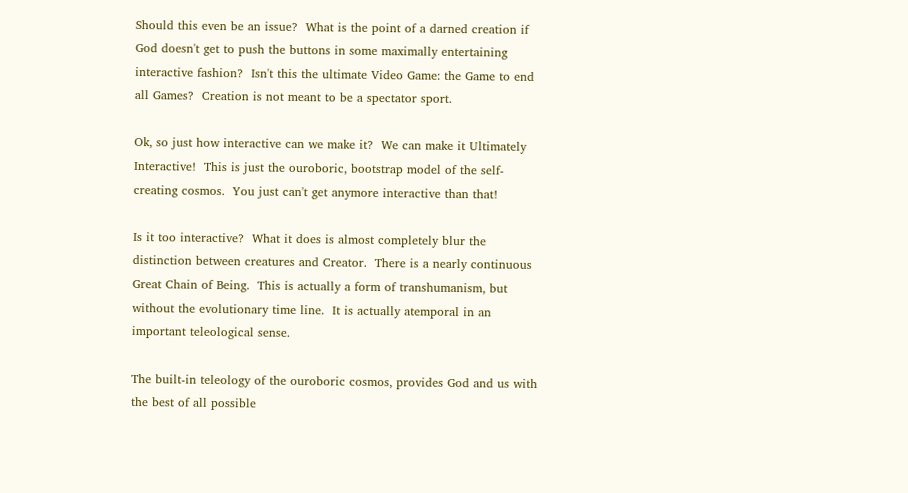Should this even be an issue?  What is the point of a darned creation if God doesn't get to push the buttons in some maximally entertaining interactive fashion?  Isn't this the ultimate Video Game: the Game to end all Games?  Creation is not meant to be a spectator sport.

Ok, so just how interactive can we make it?  We can make it Ultimately Interactive!  This is just the ouroboric, bootstrap model of the self-creating cosmos.  You just can't get anymore interactive than that!

Is it too interactive?  What it does is almost completely blur the distinction between creatures and Creator.  There is a nearly continuous Great Chain of Being.  This is actually a form of transhumanism, but without the evolutionary time line.  It is actually atemporal in an important teleological sense.

The built-in teleology of the ouroboric cosmos, provides God and us with the best of all possible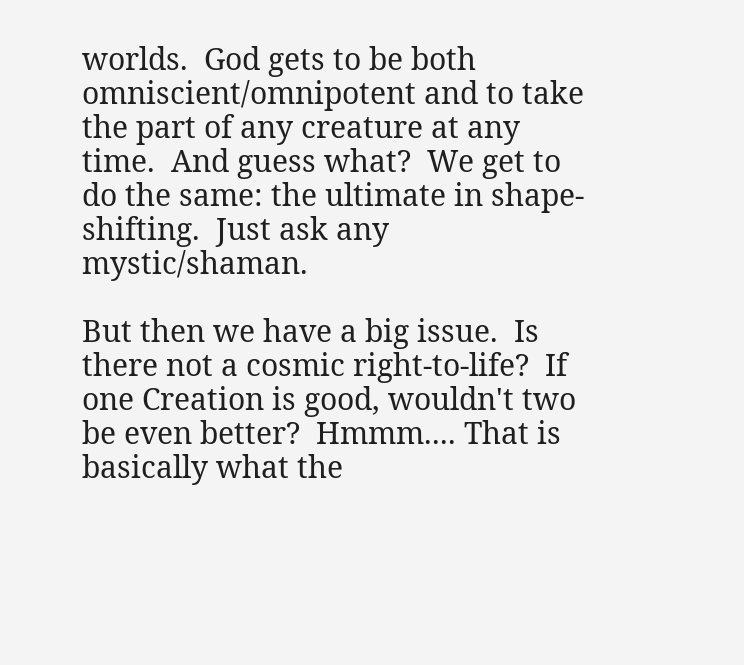worlds.  God gets to be both omniscient/omnipotent and to take the part of any creature at any time.  And guess what?  We get to do the same: the ultimate in shape-shifting.  Just ask any mystic/shaman.

But then we have a big issue.  Is there not a cosmic right-to-life?  If one Creation is good, wouldn't two be even better?  Hmmm.... That is basically what the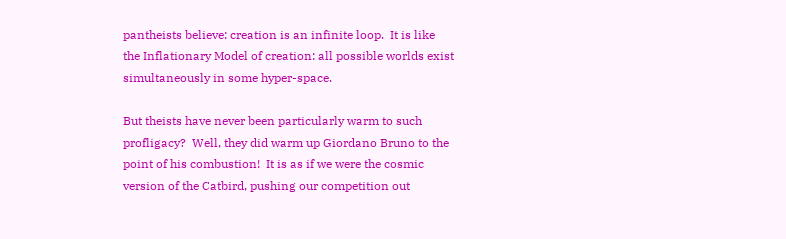pantheists believe: creation is an infinite loop.  It is like the Inflationary Model of creation: all possible worlds exist simultaneously in some hyper-space.

But theists have never been particularly warm to such profligacy?  Well, they did warm up Giordano Bruno to the point of his combustion!  It is as if we were the cosmic version of the Catbird, pushing our competition out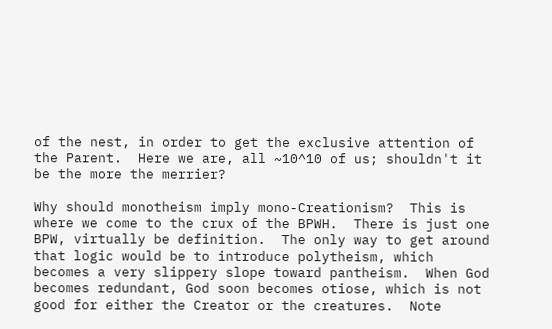of the nest, in order to get the exclusive attention of the Parent.  Here we are, all ~10^10 of us; shouldn't it be the more the merrier?

Why should monotheism imply mono-Creationism?  This is where we come to the crux of the BPWH.  There is just one BPW, virtually be definition.  The only way to get around that logic would be to introduce polytheism, which becomes a very slippery slope toward pantheism.  When God becomes redundant, God soon becomes otiose, which is not good for either the Creator or the creatures.  Note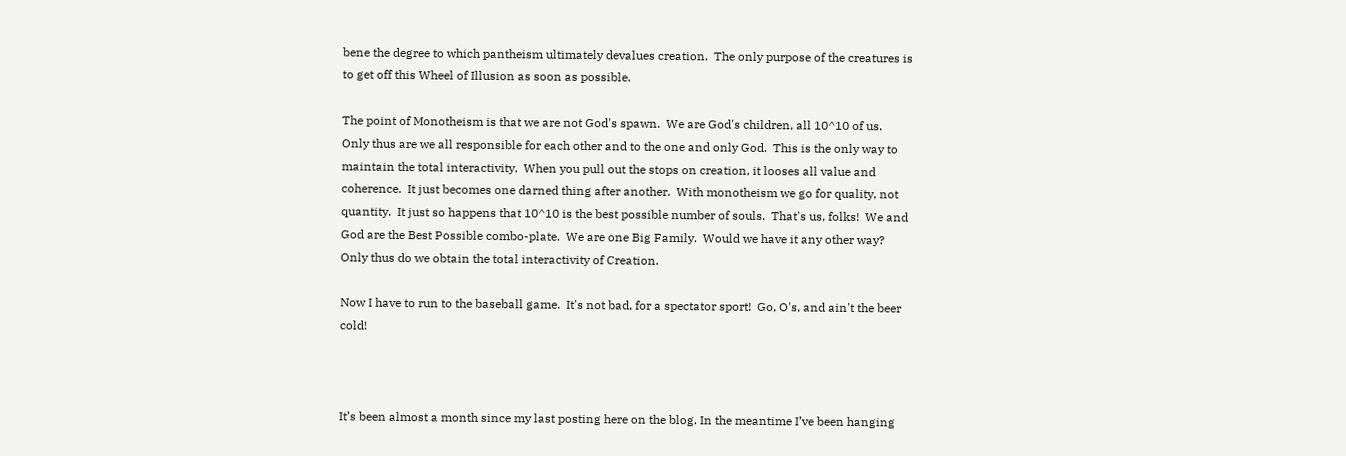bene the degree to which pantheism ultimately devalues creation.  The only purpose of the creatures is to get off this Wheel of Illusion as soon as possible.

The point of Monotheism is that we are not God's spawn.  We are God's children, all 10^10 of us.  Only thus are we all responsible for each other and to the one and only God.  This is the only way to maintain the total interactivity.  When you pull out the stops on creation, it looses all value and coherence.  It just becomes one darned thing after another.  With monotheism we go for quality, not quantity.  It just so happens that 10^10 is the best possible number of souls.  That's us, folks!  We and God are the Best Possible combo-plate.  We are one Big Family.  Would we have it any other way?  Only thus do we obtain the total interactivity of Creation.

Now I have to run to the baseball game.  It's not bad, for a spectator sport!  Go, O's, and ain't the beer cold!



It’s been almost a month since my last posting here on the blog. In the meantime I’ve been hanging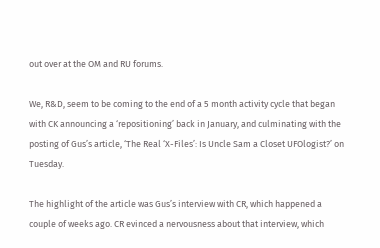out over at the OM and RU forums.

We, R&D, seem to be coming to the end of a 5 month activity cycle that began with CK announcing a ‘repositioning’ back in January, and culminating with the posting of Gus’s article, ‘The Real ‘X-Files’: Is Uncle Sam a Closet UFOlogist?’ on Tuesday.

The highlight of the article was Gus’s interview with CR, which happened a couple of weeks ago. CR evinced a nervousness about that interview, which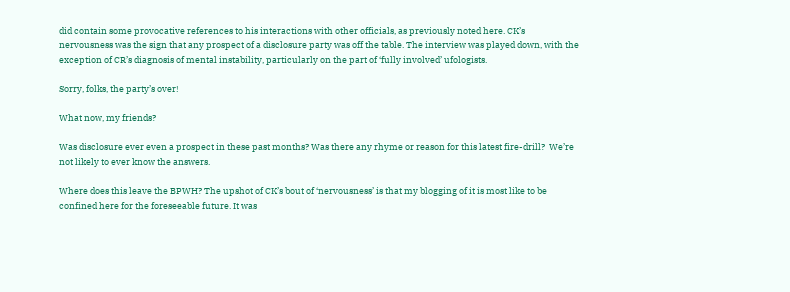did contain some provocative references to his interactions with other officials, as previously noted here. CK’s nervousness was the sign that any prospect of a disclosure party was off the table. The interview was played down, with the exception of CR’s diagnosis of mental instability, particularly on the part of ‘fully involved’ ufologists.

Sorry, folks, the party’s over!

What now, my friends?

Was disclosure ever even a prospect in these past months? Was there any rhyme or reason for this latest fire-drill?  We’re not likely to ever know the answers.

Where does this leave the BPWH? The upshot of CK’s bout of ‘nervousness’ is that my blogging of it is most like to be confined here for the foreseeable future. It was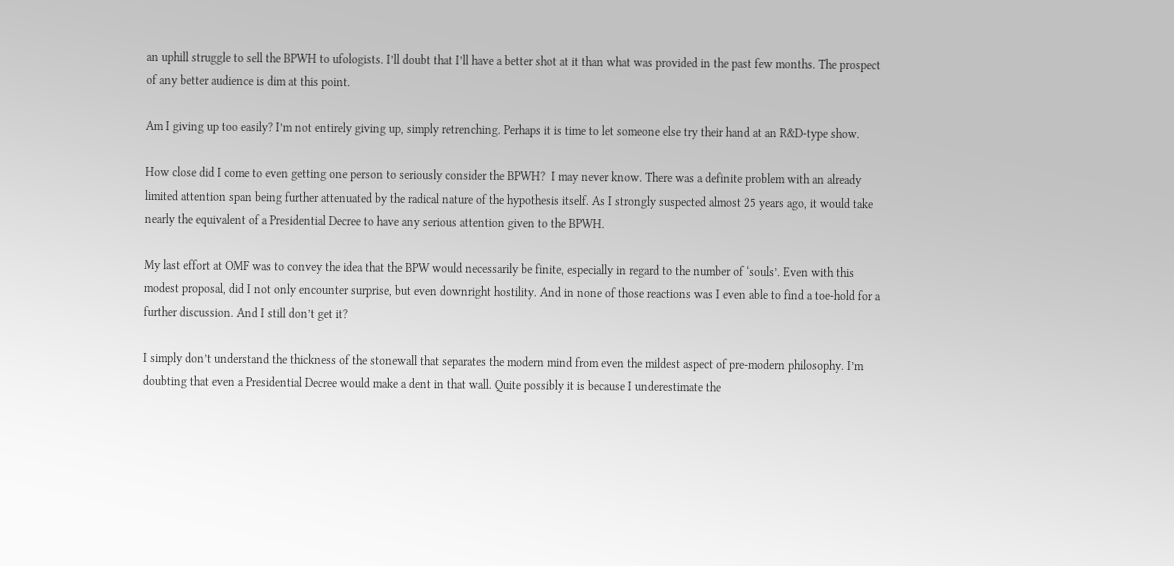an uphill struggle to sell the BPWH to ufologists. I’ll doubt that I’ll have a better shot at it than what was provided in the past few months. The prospect of any better audience is dim at this point.

Am I giving up too easily? I’m not entirely giving up, simply retrenching. Perhaps it is time to let someone else try their hand at an R&D-type show.

How close did I come to even getting one person to seriously consider the BPWH?  I may never know. There was a definite problem with an already limited attention span being further attenuated by the radical nature of the hypothesis itself. As I strongly suspected almost 25 years ago, it would take nearly the equivalent of a Presidential Decree to have any serious attention given to the BPWH.

My last effort at OMF was to convey the idea that the BPW would necessarily be finite, especially in regard to the number of ‘souls’. Even with this modest proposal, did I not only encounter surprise, but even downright hostility. And in none of those reactions was I even able to find a toe-hold for a further discussion. And I still don’t get it?

I simply don’t understand the thickness of the stonewall that separates the modern mind from even the mildest aspect of pre-modern philosophy. I’m doubting that even a Presidential Decree would make a dent in that wall. Quite possibly it is because I underestimate the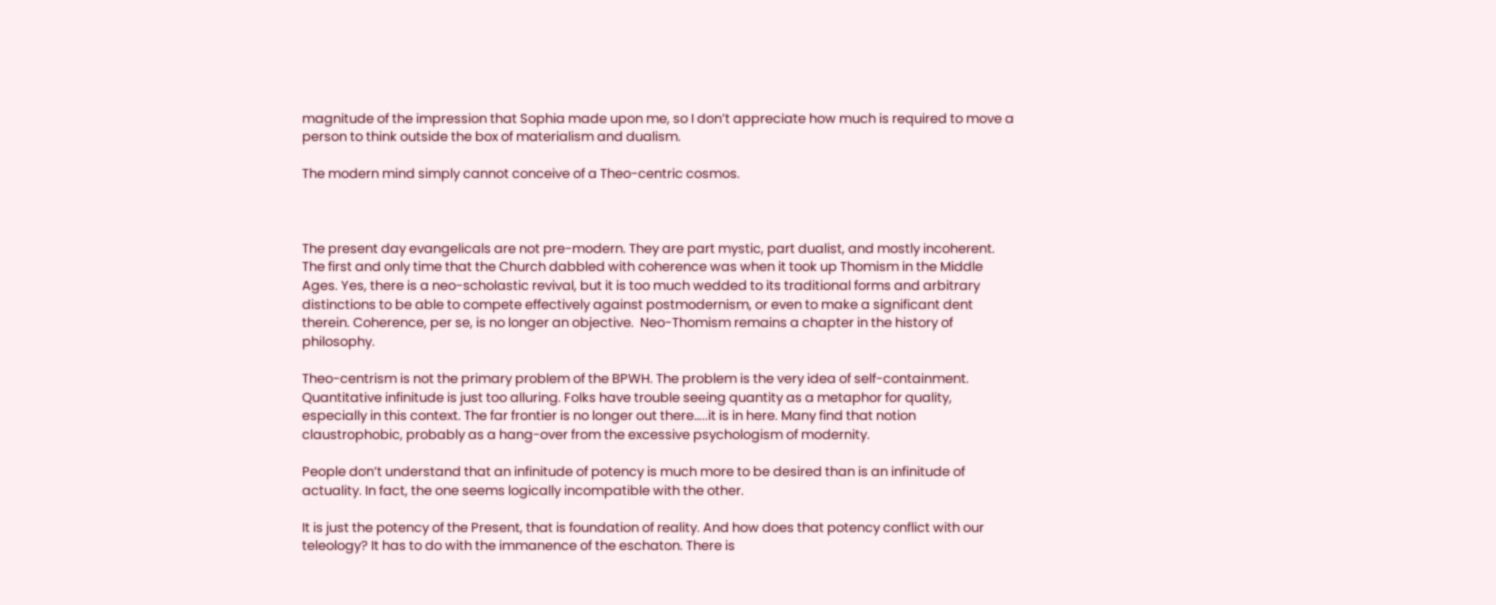magnitude of the impression that Sophia made upon me, so I don’t appreciate how much is required to move a person to think outside the box of materialism and dualism.

The modern mind simply cannot conceive of a Theo-centric cosmos.



The present day evangelicals are not pre-modern. They are part mystic, part dualist, and mostly incoherent. The first and only time that the Church dabbled with coherence was when it took up Thomism in the Middle Ages. Yes, there is a neo-scholastic revival, but it is too much wedded to its traditional forms and arbitrary distinctions to be able to compete effectively against postmodernism, or even to make a significant dent therein. Coherence, per se, is no longer an objective.  Neo-Thomism remains a chapter in the history of philosophy.

Theo-centrism is not the primary problem of the BPWH. The problem is the very idea of self-containment. Quantitative infinitude is just too alluring. Folks have trouble seeing quantity as a metaphor for quality, especially in this context. The far frontier is no longer out there…..it is in here. Many find that notion claustrophobic, probably as a hang-over from the excessive psychologism of modernity.

People don’t understand that an infinitude of potency is much more to be desired than is an infinitude of actuality. In fact, the one seems logically incompatible with the other.

It is just the potency of the Present, that is foundation of reality. And how does that potency conflict with our teleology? It has to do with the immanence of the eschaton. There is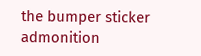the bumper sticker admonition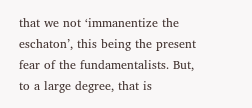that we not ‘immanentize the eschaton’, this being the present fear of the fundamentalists. But, to a large degree, that is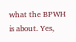what the BPWH is about. Yes,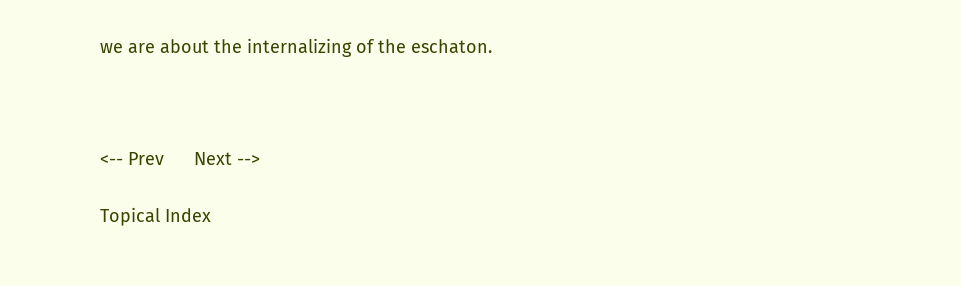we are about the internalizing of the eschaton.



<-- Prev      Next -->

Topical Index